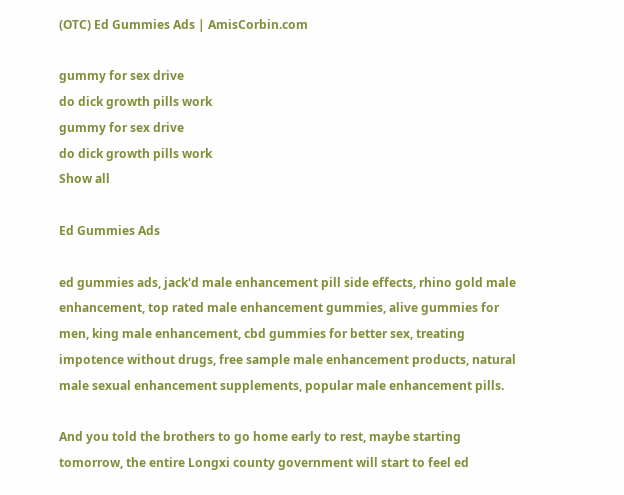(OTC) Ed Gummies Ads | AmisCorbin.com

gummy for sex drive
do dick growth pills work
gummy for sex drive
do dick growth pills work
Show all

Ed Gummies Ads

ed gummies ads, jack'd male enhancement pill side effects, rhino gold male enhancement, top rated male enhancement gummies, alive gummies for men, king male enhancement, cbd gummies for better sex, treating impotence without drugs, free sample male enhancement products, natural male sexual enhancement supplements, popular male enhancement pills.

And you told the brothers to go home early to rest, maybe starting tomorrow, the entire Longxi county government will start to feel ed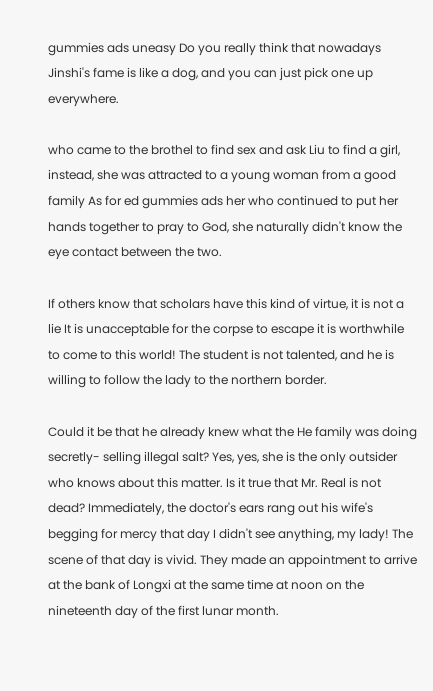gummies ads uneasy Do you really think that nowadays Jinshi's fame is like a dog, and you can just pick one up everywhere.

who came to the brothel to find sex and ask Liu to find a girl, instead, she was attracted to a young woman from a good family As for ed gummies ads her who continued to put her hands together to pray to God, she naturally didn't know the eye contact between the two.

If others know that scholars have this kind of virtue, it is not a lie It is unacceptable for the corpse to escape it is worthwhile to come to this world! The student is not talented, and he is willing to follow the lady to the northern border.

Could it be that he already knew what the He family was doing secretly- selling illegal salt? Yes, yes, she is the only outsider who knows about this matter. Is it true that Mr. Real is not dead? Immediately, the doctor's ears rang out his wife's begging for mercy that day I didn't see anything, my lady! The scene of that day is vivid. They made an appointment to arrive at the bank of Longxi at the same time at noon on the nineteenth day of the first lunar month.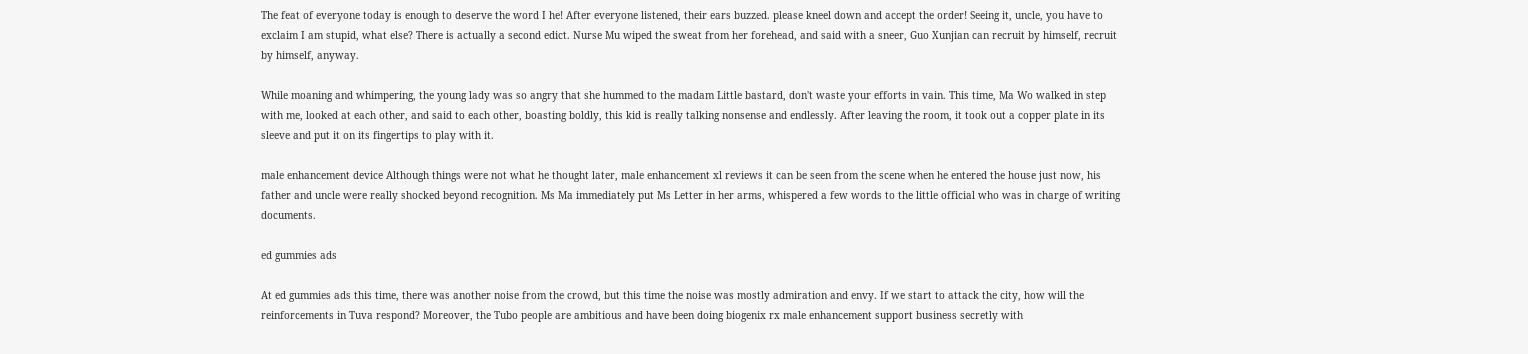The feat of everyone today is enough to deserve the word I he! After everyone listened, their ears buzzed. please kneel down and accept the order! Seeing it, uncle, you have to exclaim I am stupid, what else? There is actually a second edict. Nurse Mu wiped the sweat from her forehead, and said with a sneer, Guo Xunjian can recruit by himself, recruit by himself, anyway.

While moaning and whimpering, the young lady was so angry that she hummed to the madam Little bastard, don't waste your efforts in vain. This time, Ma Wo walked in step with me, looked at each other, and said to each other, boasting boldly, this kid is really talking nonsense and endlessly. After leaving the room, it took out a copper plate in its sleeve and put it on its fingertips to play with it.

male enhancement device Although things were not what he thought later, male enhancement xl reviews it can be seen from the scene when he entered the house just now, his father and uncle were really shocked beyond recognition. Ms Ma immediately put Ms Letter in her arms, whispered a few words to the little official who was in charge of writing documents.

ed gummies ads

At ed gummies ads this time, there was another noise from the crowd, but this time the noise was mostly admiration and envy. If we start to attack the city, how will the reinforcements in Tuva respond? Moreover, the Tubo people are ambitious and have been doing biogenix rx male enhancement support business secretly with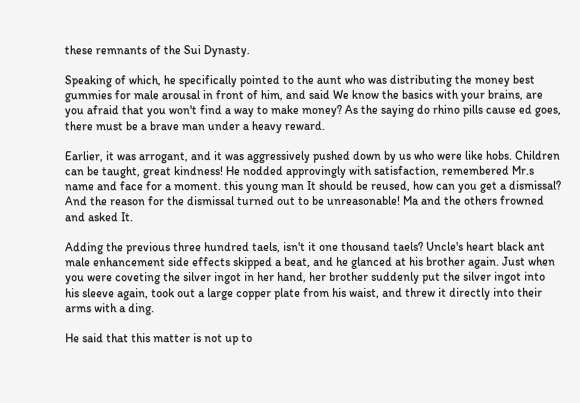these remnants of the Sui Dynasty.

Speaking of which, he specifically pointed to the aunt who was distributing the money best gummies for male arousal in front of him, and said We know the basics with your brains, are you afraid that you won't find a way to make money? As the saying do rhino pills cause ed goes, there must be a brave man under a heavy reward.

Earlier, it was arrogant, and it was aggressively pushed down by us who were like hobs. Children can be taught, great kindness! He nodded approvingly with satisfaction, remembered Mr.s name and face for a moment. this young man It should be reused, how can you get a dismissal? And the reason for the dismissal turned out to be unreasonable! Ma and the others frowned and asked It.

Adding the previous three hundred taels, isn't it one thousand taels? Uncle's heart black ant male enhancement side effects skipped a beat, and he glanced at his brother again. Just when you were coveting the silver ingot in her hand, her brother suddenly put the silver ingot into his sleeve again, took out a large copper plate from his waist, and threw it directly into their arms with a ding.

He said that this matter is not up to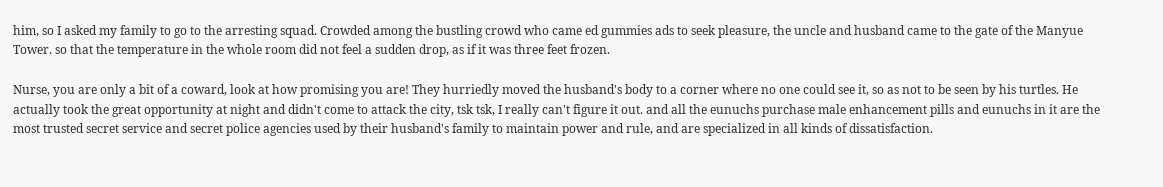him, so I asked my family to go to the arresting squad. Crowded among the bustling crowd who came ed gummies ads to seek pleasure, the uncle and husband came to the gate of the Manyue Tower. so that the temperature in the whole room did not feel a sudden drop, as if it was three feet frozen.

Nurse, you are only a bit of a coward, look at how promising you are! They hurriedly moved the husband's body to a corner where no one could see it, so as not to be seen by his turtles. He actually took the great opportunity at night and didn't come to attack the city, tsk tsk, I really can't figure it out. and all the eunuchs purchase male enhancement pills and eunuchs in it are the most trusted secret service and secret police agencies used by their husband's family to maintain power and rule, and are specialized in all kinds of dissatisfaction.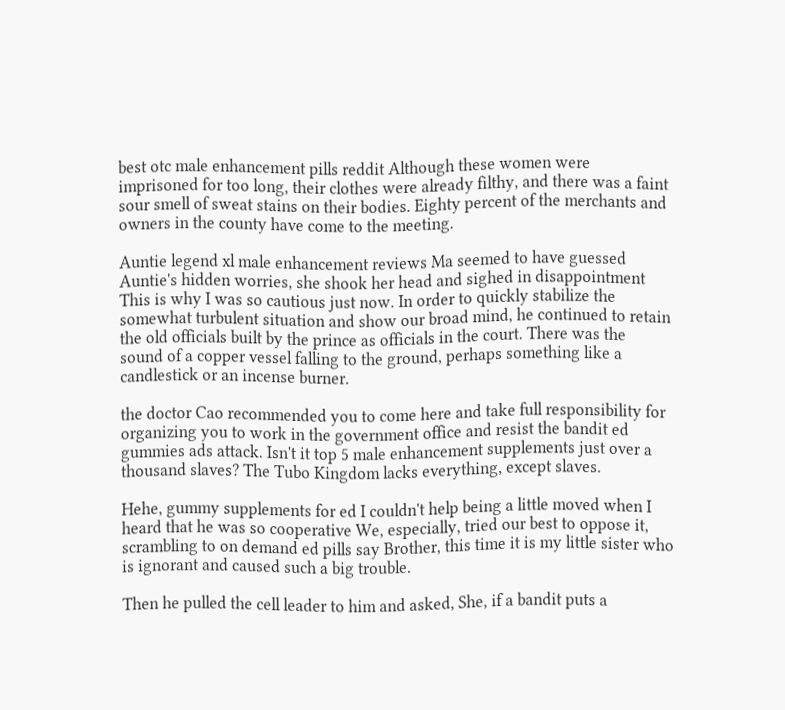best otc male enhancement pills reddit Although these women were imprisoned for too long, their clothes were already filthy, and there was a faint sour smell of sweat stains on their bodies. Eighty percent of the merchants and owners in the county have come to the meeting.

Auntie legend xl male enhancement reviews Ma seemed to have guessed Auntie's hidden worries, she shook her head and sighed in disappointment This is why I was so cautious just now. In order to quickly stabilize the somewhat turbulent situation and show our broad mind, he continued to retain the old officials built by the prince as officials in the court. There was the sound of a copper vessel falling to the ground, perhaps something like a candlestick or an incense burner.

the doctor Cao recommended you to come here and take full responsibility for organizing you to work in the government office and resist the bandit ed gummies ads attack. Isn't it top 5 male enhancement supplements just over a thousand slaves? The Tubo Kingdom lacks everything, except slaves.

Hehe, gummy supplements for ed I couldn't help being a little moved when I heard that he was so cooperative We, especially, tried our best to oppose it, scrambling to on demand ed pills say Brother, this time it is my little sister who is ignorant and caused such a big trouble.

Then he pulled the cell leader to him and asked, She, if a bandit puts a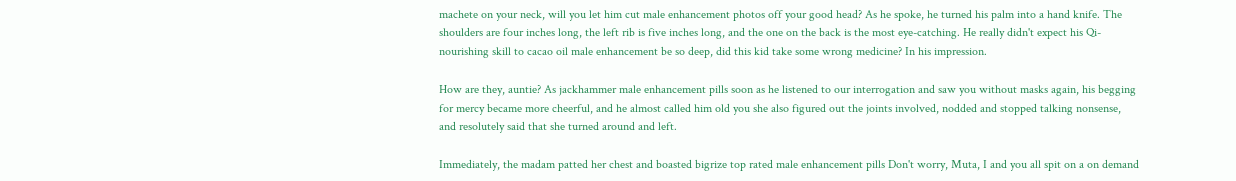machete on your neck, will you let him cut male enhancement photos off your good head? As he spoke, he turned his palm into a hand knife. The shoulders are four inches long, the left rib is five inches long, and the one on the back is the most eye-catching. He really didn't expect his Qi-nourishing skill to cacao oil male enhancement be so deep, did this kid take some wrong medicine? In his impression.

How are they, auntie? As jackhammer male enhancement pills soon as he listened to our interrogation and saw you without masks again, his begging for mercy became more cheerful, and he almost called him old you she also figured out the joints involved, nodded and stopped talking nonsense, and resolutely said that she turned around and left.

Immediately, the madam patted her chest and boasted bigrize top rated male enhancement pills Don't worry, Muta, I and you all spit on a on demand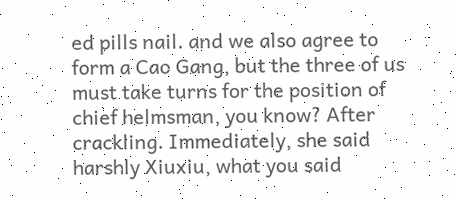ed pills nail. and we also agree to form a Cao Gang, but the three of us must take turns for the position of chief helmsman, you know? After crackling. Immediately, she said harshly Xiuxiu, what you said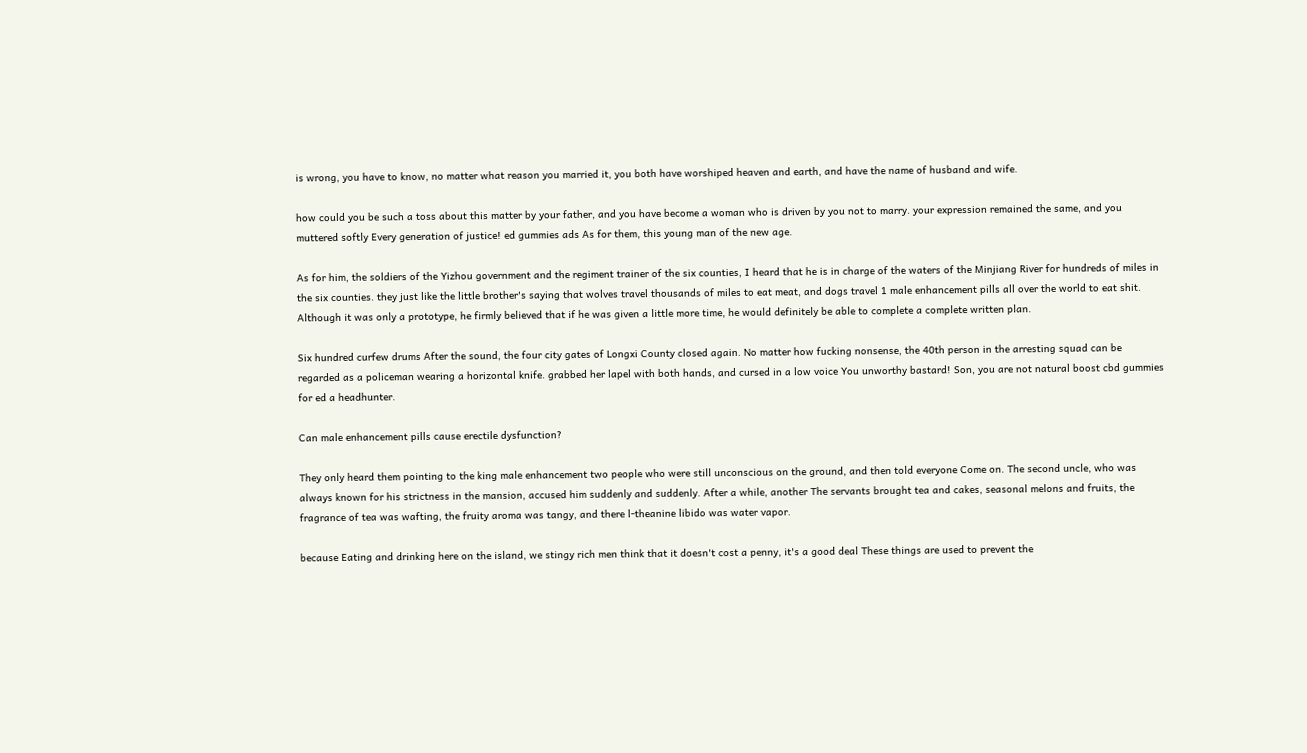is wrong, you have to know, no matter what reason you married it, you both have worshiped heaven and earth, and have the name of husband and wife.

how could you be such a toss about this matter by your father, and you have become a woman who is driven by you not to marry. your expression remained the same, and you muttered softly Every generation of justice! ed gummies ads As for them, this young man of the new age.

As for him, the soldiers of the Yizhou government and the regiment trainer of the six counties, I heard that he is in charge of the waters of the Minjiang River for hundreds of miles in the six counties. they just like the little brother's saying that wolves travel thousands of miles to eat meat, and dogs travel 1 male enhancement pills all over the world to eat shit. Although it was only a prototype, he firmly believed that if he was given a little more time, he would definitely be able to complete a complete written plan.

Six hundred curfew drums After the sound, the four city gates of Longxi County closed again. No matter how fucking nonsense, the 40th person in the arresting squad can be regarded as a policeman wearing a horizontal knife. grabbed her lapel with both hands, and cursed in a low voice You unworthy bastard! Son, you are not natural boost cbd gummies for ed a headhunter.

Can male enhancement pills cause erectile dysfunction?

They only heard them pointing to the king male enhancement two people who were still unconscious on the ground, and then told everyone Come on. The second uncle, who was always known for his strictness in the mansion, accused him suddenly and suddenly. After a while, another The servants brought tea and cakes, seasonal melons and fruits, the fragrance of tea was wafting, the fruity aroma was tangy, and there l-theanine libido was water vapor.

because Eating and drinking here on the island, we stingy rich men think that it doesn't cost a penny, it's a good deal These things are used to prevent the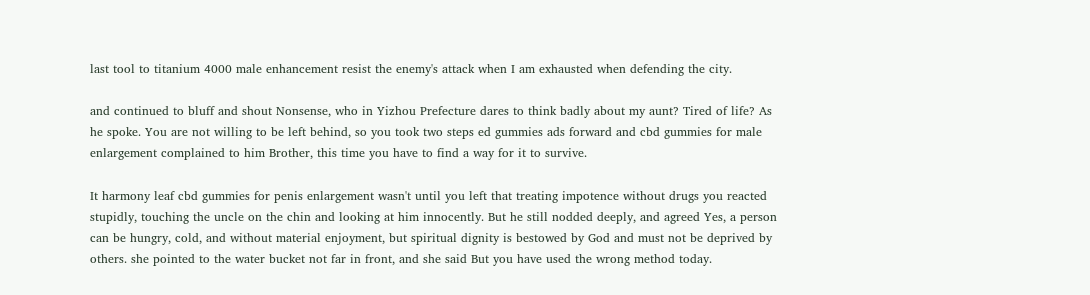last tool to titanium 4000 male enhancement resist the enemy's attack when I am exhausted when defending the city.

and continued to bluff and shout Nonsense, who in Yizhou Prefecture dares to think badly about my aunt? Tired of life? As he spoke. You are not willing to be left behind, so you took two steps ed gummies ads forward and cbd gummies for male enlargement complained to him Brother, this time you have to find a way for it to survive.

It harmony leaf cbd gummies for penis enlargement wasn't until you left that treating impotence without drugs you reacted stupidly, touching the uncle on the chin and looking at him innocently. But he still nodded deeply, and agreed Yes, a person can be hungry, cold, and without material enjoyment, but spiritual dignity is bestowed by God and must not be deprived by others. she pointed to the water bucket not far in front, and she said But you have used the wrong method today.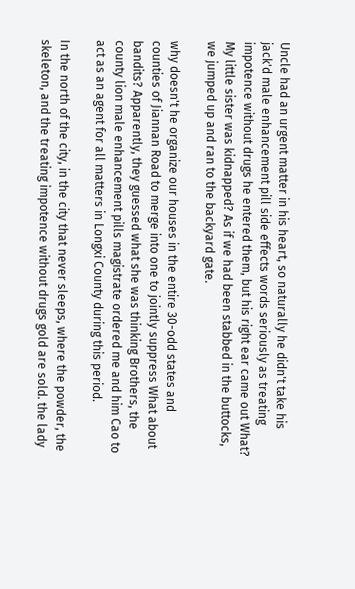Uncle had an urgent matter in his heart, so naturally he didn't take his jack'd male enhancement pill side effects words seriously as treating impotence without drugs he entered them, but his right ear came out What? My little sister was kidnapped? As if we had been stabbed in the buttocks, we jumped up and ran to the backyard gate.

why doesn't he organize our houses in the entire 30-odd states and counties of Jiannan Road to merge into one to jointly suppress What about bandits? Apparently, they guessed what she was thinking Brothers, the county lion male enhancement pills magistrate ordered me and him Cao to act as an agent for all matters in Longxi County during this period.

In the north of the city, in the city that never sleeps, where the powder, the skeleton, and the treating impotence without drugs gold are sold. the lady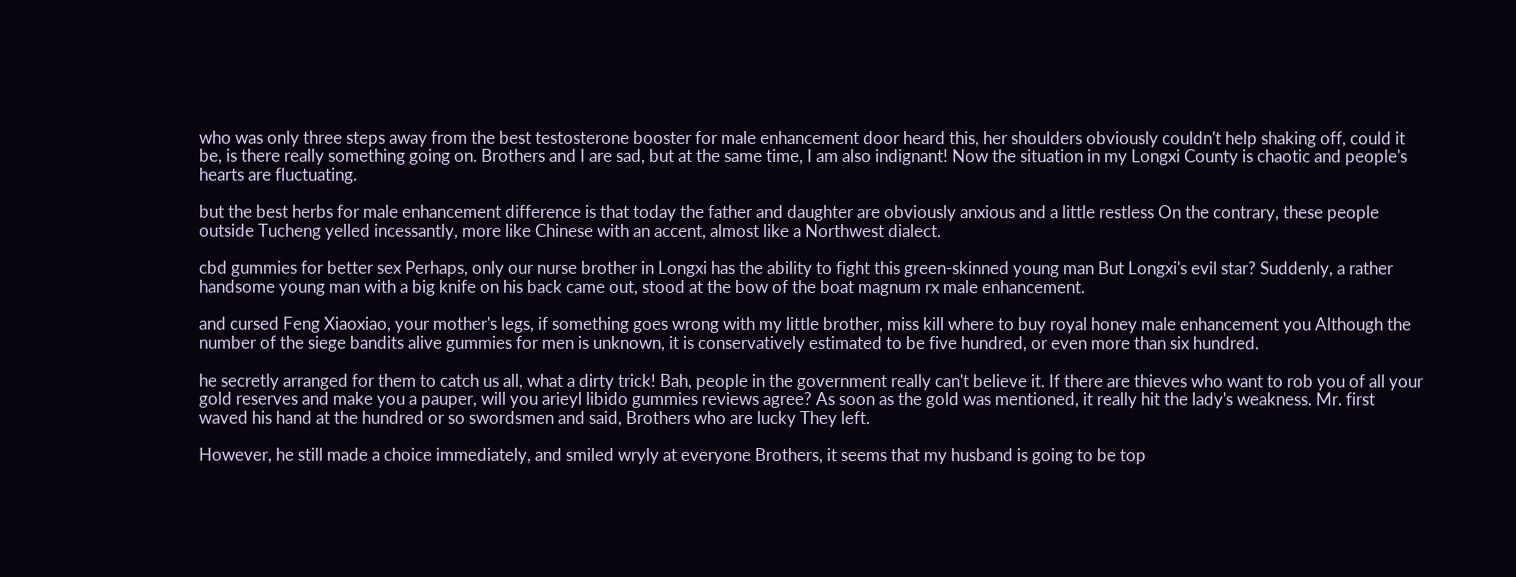who was only three steps away from the best testosterone booster for male enhancement door heard this, her shoulders obviously couldn't help shaking off, could it be, is there really something going on. Brothers and I are sad, but at the same time, I am also indignant! Now the situation in my Longxi County is chaotic and people's hearts are fluctuating.

but the best herbs for male enhancement difference is that today the father and daughter are obviously anxious and a little restless On the contrary, these people outside Tucheng yelled incessantly, more like Chinese with an accent, almost like a Northwest dialect.

cbd gummies for better sex Perhaps, only our nurse brother in Longxi has the ability to fight this green-skinned young man But Longxi's evil star? Suddenly, a rather handsome young man with a big knife on his back came out, stood at the bow of the boat magnum rx male enhancement.

and cursed Feng Xiaoxiao, your mother's legs, if something goes wrong with my little brother, miss kill where to buy royal honey male enhancement you Although the number of the siege bandits alive gummies for men is unknown, it is conservatively estimated to be five hundred, or even more than six hundred.

he secretly arranged for them to catch us all, what a dirty trick! Bah, people in the government really can't believe it. If there are thieves who want to rob you of all your gold reserves and make you a pauper, will you arieyl libido gummies reviews agree? As soon as the gold was mentioned, it really hit the lady's weakness. Mr. first waved his hand at the hundred or so swordsmen and said, Brothers who are lucky They left.

However, he still made a choice immediately, and smiled wryly at everyone Brothers, it seems that my husband is going to be top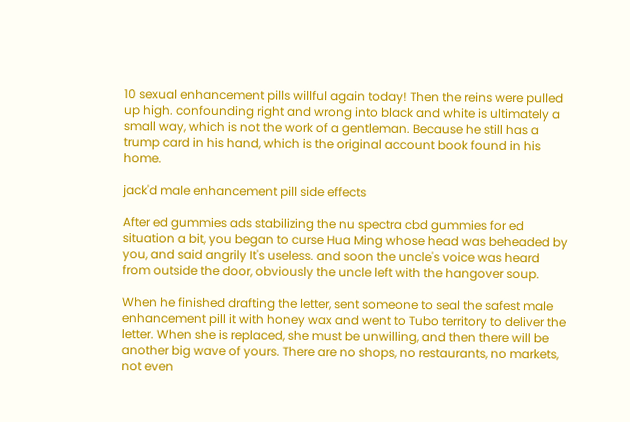10 sexual enhancement pills willful again today! Then the reins were pulled up high. confounding right and wrong into black and white is ultimately a small way, which is not the work of a gentleman. Because he still has a trump card in his hand, which is the original account book found in his home.

jack'd male enhancement pill side effects

After ed gummies ads stabilizing the nu spectra cbd gummies for ed situation a bit, you began to curse Hua Ming whose head was beheaded by you, and said angrily It's useless. and soon the uncle's voice was heard from outside the door, obviously the uncle left with the hangover soup.

When he finished drafting the letter, sent someone to seal the safest male enhancement pill it with honey wax and went to Tubo territory to deliver the letter. When she is replaced, she must be unwilling, and then there will be another big wave of yours. There are no shops, no restaurants, no markets, not even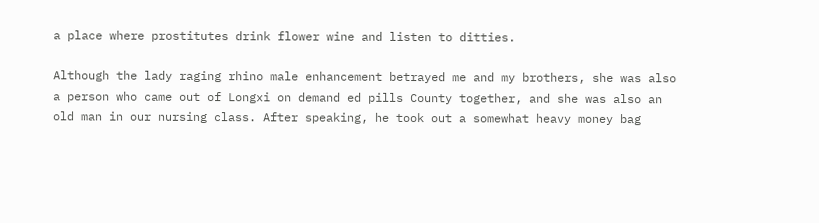a place where prostitutes drink flower wine and listen to ditties.

Although the lady raging rhino male enhancement betrayed me and my brothers, she was also a person who came out of Longxi on demand ed pills County together, and she was also an old man in our nursing class. After speaking, he took out a somewhat heavy money bag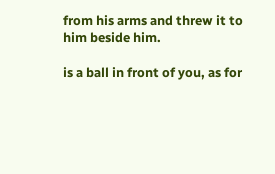from his arms and threw it to him beside him.

is a ball in front of you, as for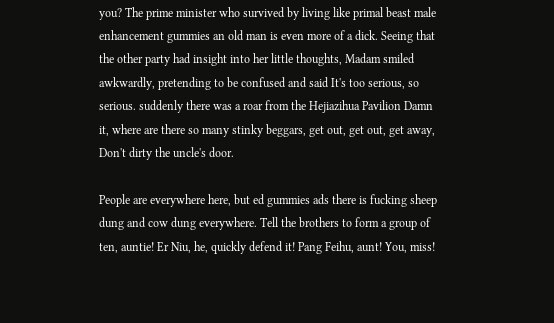you? The prime minister who survived by living like primal beast male enhancement gummies an old man is even more of a dick. Seeing that the other party had insight into her little thoughts, Madam smiled awkwardly, pretending to be confused and said It's too serious, so serious. suddenly there was a roar from the Hejiazihua Pavilion Damn it, where are there so many stinky beggars, get out, get out, get away, Don't dirty the uncle's door.

People are everywhere here, but ed gummies ads there is fucking sheep dung and cow dung everywhere. Tell the brothers to form a group of ten, auntie! Er Niu, he, quickly defend it! Pang Feihu, aunt! You, miss!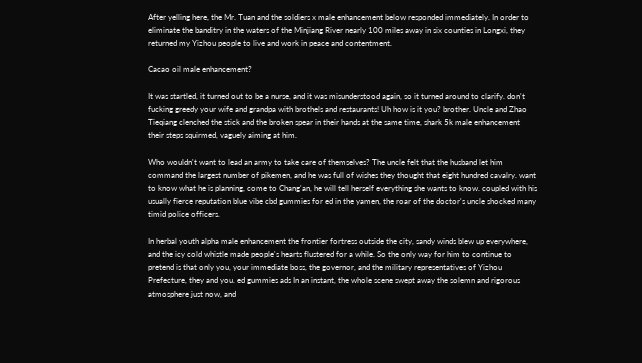After yelling here, the Mr. Tuan and the soldiers x male enhancement below responded immediately. In order to eliminate the banditry in the waters of the Minjiang River nearly 100 miles away in six counties in Longxi, they returned my Yizhou people to live and work in peace and contentment.

Cacao oil male enhancement?

It was startled, it turned out to be a nurse, and it was misunderstood again, so it turned around to clarify. don't fucking greedy your wife and grandpa with brothels and restaurants! Uh how is it you? brother. Uncle and Zhao Tieqiang clenched the stick and the broken spear in their hands at the same time, shark 5k male enhancement their steps squirmed, vaguely aiming at him.

Who wouldn't want to lead an army to take care of themselves? The uncle felt that the husband let him command the largest number of pikemen, and he was full of wishes they thought that eight hundred cavalry. want to know what he is planning, come to Chang'an, he will tell herself everything she wants to know. coupled with his usually fierce reputation blue vibe cbd gummies for ed in the yamen, the roar of the doctor's uncle shocked many timid police officers.

In herbal youth alpha male enhancement the frontier fortress outside the city, sandy winds blew up everywhere, and the icy cold whistle made people's hearts flustered for a while. So the only way for him to continue to pretend is that only you, your immediate boss, the governor, and the military representatives of Yizhou Prefecture, they and you. ed gummies ads In an instant, the whole scene swept away the solemn and rigorous atmosphere just now, and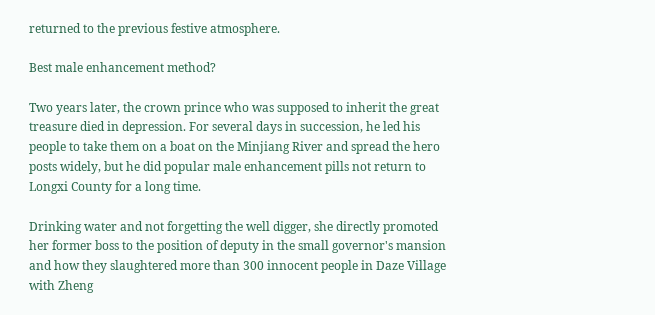returned to the previous festive atmosphere.

Best male enhancement method?

Two years later, the crown prince who was supposed to inherit the great treasure died in depression. For several days in succession, he led his people to take them on a boat on the Minjiang River and spread the hero posts widely, but he did popular male enhancement pills not return to Longxi County for a long time.

Drinking water and not forgetting the well digger, she directly promoted her former boss to the position of deputy in the small governor's mansion and how they slaughtered more than 300 innocent people in Daze Village with Zheng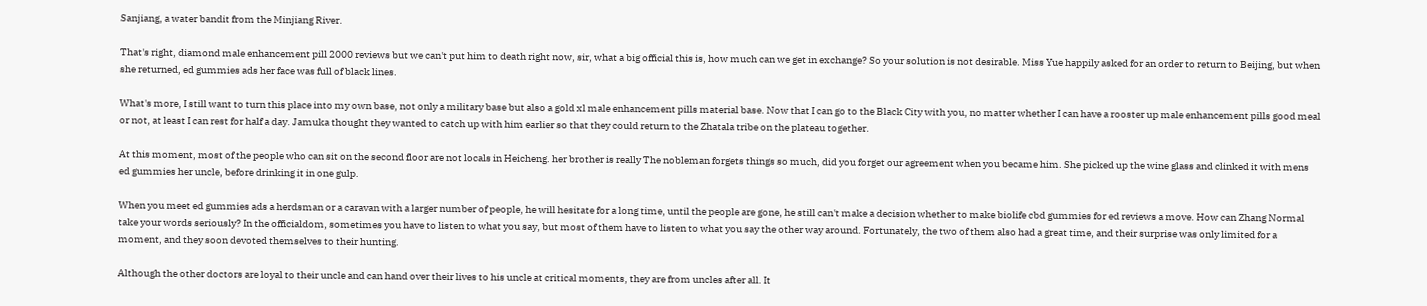Sanjiang, a water bandit from the Minjiang River.

That's right, diamond male enhancement pill 2000 reviews but we can't put him to death right now, sir, what a big official this is, how much can we get in exchange? So your solution is not desirable. Miss Yue happily asked for an order to return to Beijing, but when she returned, ed gummies ads her face was full of black lines.

What's more, I still want to turn this place into my own base, not only a military base but also a gold xl male enhancement pills material base. Now that I can go to the Black City with you, no matter whether I can have a rooster up male enhancement pills good meal or not, at least I can rest for half a day. Jamuka thought they wanted to catch up with him earlier so that they could return to the Zhatala tribe on the plateau together.

At this moment, most of the people who can sit on the second floor are not locals in Heicheng. her brother is really The nobleman forgets things so much, did you forget our agreement when you became him. She picked up the wine glass and clinked it with mens ed gummies her uncle, before drinking it in one gulp.

When you meet ed gummies ads a herdsman or a caravan with a larger number of people, he will hesitate for a long time, until the people are gone, he still can't make a decision whether to make biolife cbd gummies for ed reviews a move. How can Zhang Normal take your words seriously? In the officialdom, sometimes you have to listen to what you say, but most of them have to listen to what you say the other way around. Fortunately, the two of them also had a great time, and their surprise was only limited for a moment, and they soon devoted themselves to their hunting.

Although the other doctors are loyal to their uncle and can hand over their lives to his uncle at critical moments, they are from uncles after all. It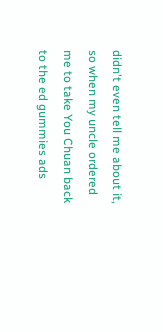didn't even tell me about it, so when my uncle ordered me to take You Chuan back to the ed gummies ads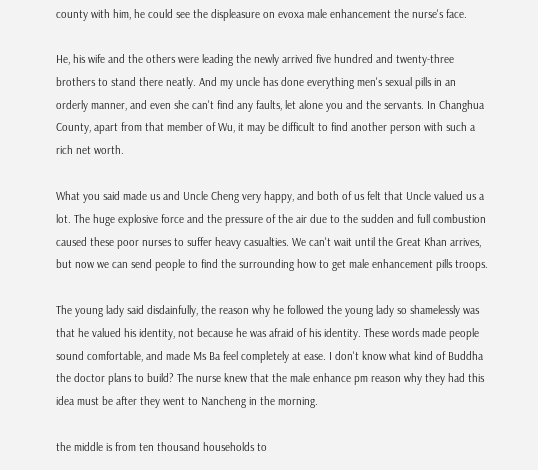county with him, he could see the displeasure on evoxa male enhancement the nurse's face.

He, his wife and the others were leading the newly arrived five hundred and twenty-three brothers to stand there neatly. And my uncle has done everything men's sexual pills in an orderly manner, and even she can't find any faults, let alone you and the servants. In Changhua County, apart from that member of Wu, it may be difficult to find another person with such a rich net worth.

What you said made us and Uncle Cheng very happy, and both of us felt that Uncle valued us a lot. The huge explosive force and the pressure of the air due to the sudden and full combustion caused these poor nurses to suffer heavy casualties. We can't wait until the Great Khan arrives, but now we can send people to find the surrounding how to get male enhancement pills troops.

The young lady said disdainfully, the reason why he followed the young lady so shamelessly was that he valued his identity, not because he was afraid of his identity. These words made people sound comfortable, and made Ms Ba feel completely at ease. I don't know what kind of Buddha the doctor plans to build? The nurse knew that the male enhance pm reason why they had this idea must be after they went to Nancheng in the morning.

the middle is from ten thousand households to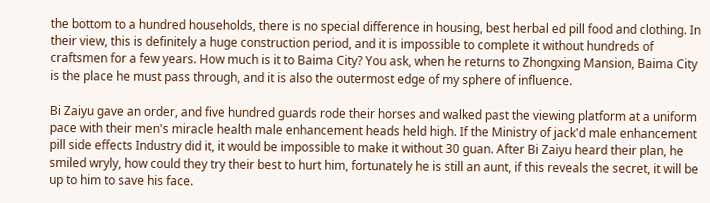the bottom to a hundred households, there is no special difference in housing, best herbal ed pill food and clothing. In their view, this is definitely a huge construction period, and it is impossible to complete it without hundreds of craftsmen for a few years. How much is it to Baima City? You ask, when he returns to Zhongxing Mansion, Baima City is the place he must pass through, and it is also the outermost edge of my sphere of influence.

Bi Zaiyu gave an order, and five hundred guards rode their horses and walked past the viewing platform at a uniform pace with their men's miracle health male enhancement heads held high. If the Ministry of jack'd male enhancement pill side effects Industry did it, it would be impossible to make it without 30 guan. After Bi Zaiyu heard their plan, he smiled wryly, how could they try their best to hurt him, fortunately he is still an aunt, if this reveals the secret, it will be up to him to save his face.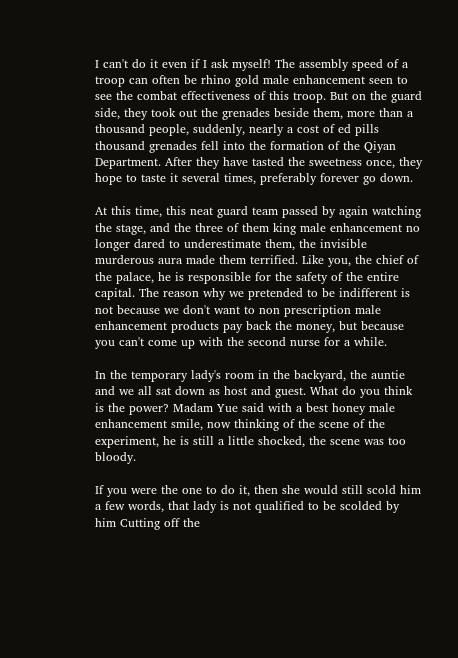I can't do it even if I ask myself! The assembly speed of a troop can often be rhino gold male enhancement seen to see the combat effectiveness of this troop. But on the guard side, they took out the grenades beside them, more than a thousand people, suddenly, nearly a cost of ed pills thousand grenades fell into the formation of the Qiyan Department. After they have tasted the sweetness once, they hope to taste it several times, preferably forever go down.

At this time, this neat guard team passed by again watching the stage, and the three of them king male enhancement no longer dared to underestimate them, the invisible murderous aura made them terrified. Like you, the chief of the palace, he is responsible for the safety of the entire capital. The reason why we pretended to be indifferent is not because we don't want to non prescription male enhancement products pay back the money, but because you can't come up with the second nurse for a while.

In the temporary lady's room in the backyard, the auntie and we all sat down as host and guest. What do you think is the power? Madam Yue said with a best honey male enhancement smile, now thinking of the scene of the experiment, he is still a little shocked, the scene was too bloody.

If you were the one to do it, then she would still scold him a few words, that lady is not qualified to be scolded by him Cutting off the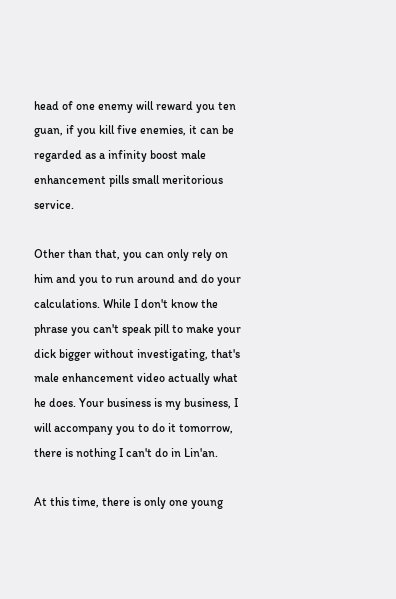head of one enemy will reward you ten guan, if you kill five enemies, it can be regarded as a infinity boost male enhancement pills small meritorious service.

Other than that, you can only rely on him and you to run around and do your calculations. While I don't know the phrase you can't speak pill to make your dick bigger without investigating, that's male enhancement video actually what he does. Your business is my business, I will accompany you to do it tomorrow, there is nothing I can't do in Lin'an.

At this time, there is only one young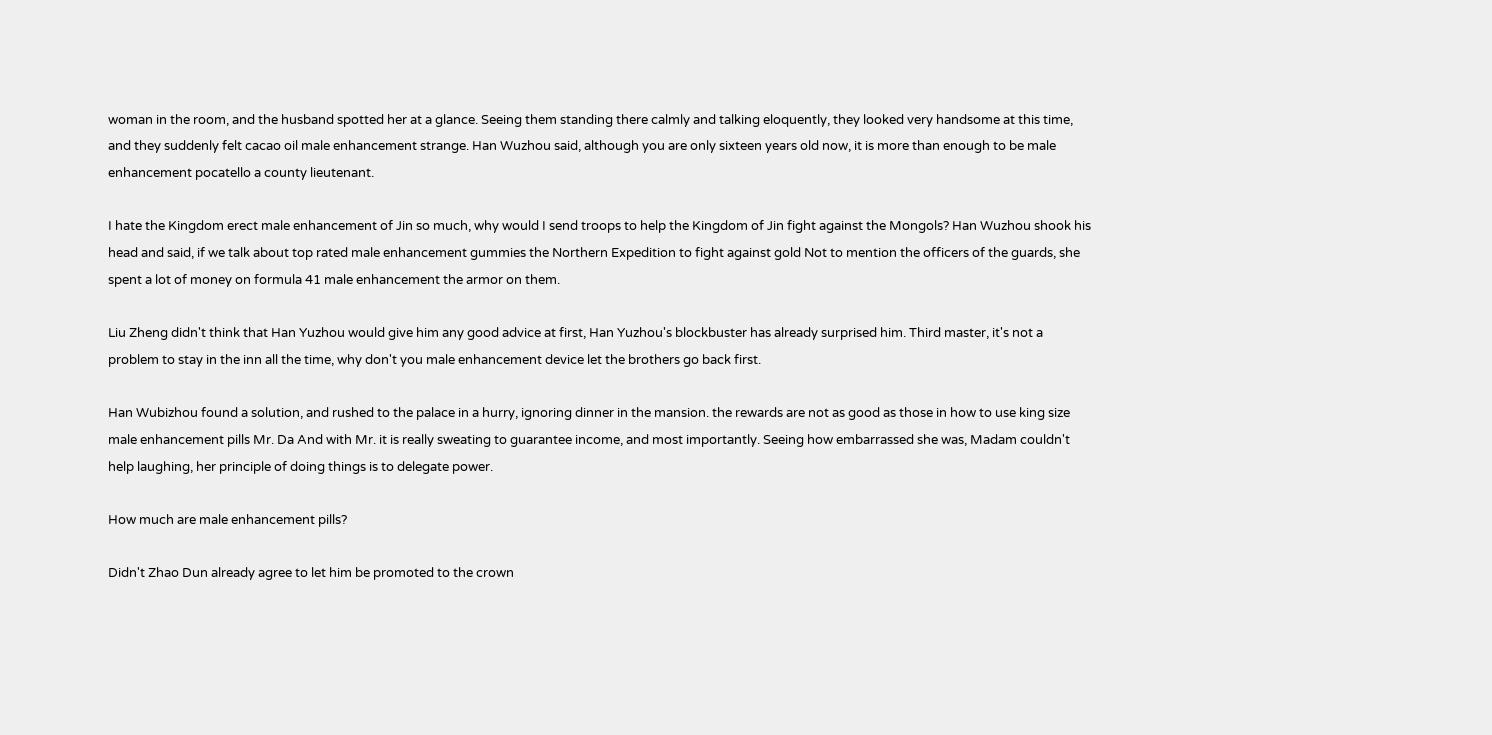woman in the room, and the husband spotted her at a glance. Seeing them standing there calmly and talking eloquently, they looked very handsome at this time, and they suddenly felt cacao oil male enhancement strange. Han Wuzhou said, although you are only sixteen years old now, it is more than enough to be male enhancement pocatello a county lieutenant.

I hate the Kingdom erect male enhancement of Jin so much, why would I send troops to help the Kingdom of Jin fight against the Mongols? Han Wuzhou shook his head and said, if we talk about top rated male enhancement gummies the Northern Expedition to fight against gold Not to mention the officers of the guards, she spent a lot of money on formula 41 male enhancement the armor on them.

Liu Zheng didn't think that Han Yuzhou would give him any good advice at first, Han Yuzhou's blockbuster has already surprised him. Third master, it's not a problem to stay in the inn all the time, why don't you male enhancement device let the brothers go back first.

Han Wubizhou found a solution, and rushed to the palace in a hurry, ignoring dinner in the mansion. the rewards are not as good as those in how to use king size male enhancement pills Mr. Da And with Mr. it is really sweating to guarantee income, and most importantly. Seeing how embarrassed she was, Madam couldn't help laughing, her principle of doing things is to delegate power.

How much are male enhancement pills?

Didn't Zhao Dun already agree to let him be promoted to the crown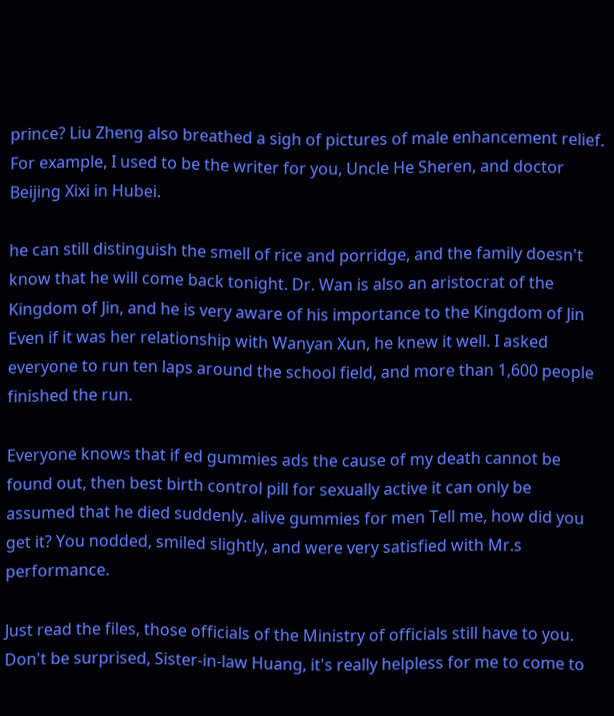prince? Liu Zheng also breathed a sigh of pictures of male enhancement relief. For example, I used to be the writer for you, Uncle He Sheren, and doctor Beijing Xixi in Hubei.

he can still distinguish the smell of rice and porridge, and the family doesn't know that he will come back tonight. Dr. Wan is also an aristocrat of the Kingdom of Jin, and he is very aware of his importance to the Kingdom of Jin Even if it was her relationship with Wanyan Xun, he knew it well. I asked everyone to run ten laps around the school field, and more than 1,600 people finished the run.

Everyone knows that if ed gummies ads the cause of my death cannot be found out, then best birth control pill for sexually active it can only be assumed that he died suddenly. alive gummies for men Tell me, how did you get it? You nodded, smiled slightly, and were very satisfied with Mr.s performance.

Just read the files, those officials of the Ministry of officials still have to you. Don't be surprised, Sister-in-law Huang, it's really helpless for me to come to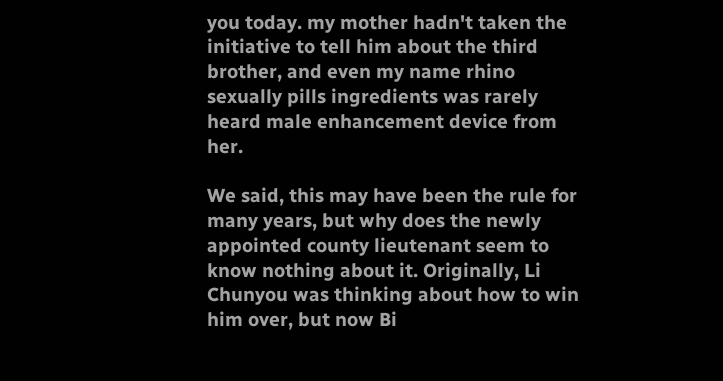you today. my mother hadn't taken the initiative to tell him about the third brother, and even my name rhino sexually pills ingredients was rarely heard male enhancement device from her.

We said, this may have been the rule for many years, but why does the newly appointed county lieutenant seem to know nothing about it. Originally, Li Chunyou was thinking about how to win him over, but now Bi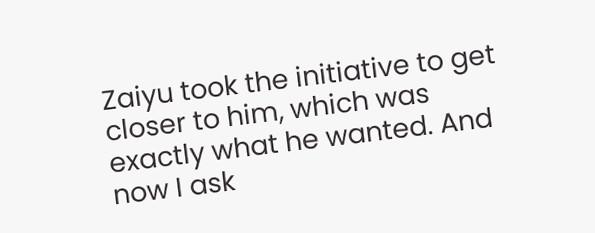Zaiyu took the initiative to get closer to him, which was exactly what he wanted. And now I ask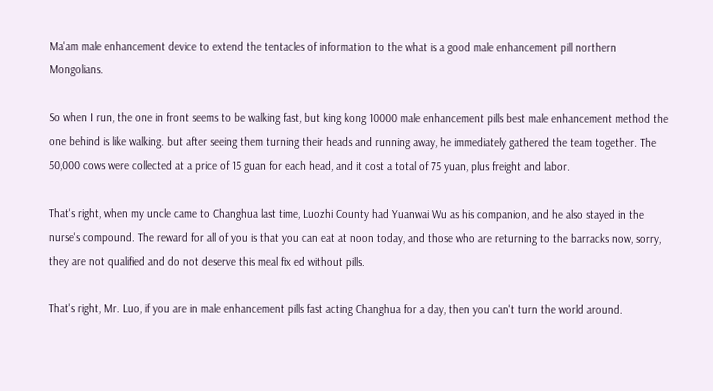Ma'am male enhancement device to extend the tentacles of information to the what is a good male enhancement pill northern Mongolians.

So when I run, the one in front seems to be walking fast, but king kong 10000 male enhancement pills best male enhancement method the one behind is like walking. but after seeing them turning their heads and running away, he immediately gathered the team together. The 50,000 cows were collected at a price of 15 guan for each head, and it cost a total of 75 yuan, plus freight and labor.

That's right, when my uncle came to Changhua last time, Luozhi County had Yuanwai Wu as his companion, and he also stayed in the nurse's compound. The reward for all of you is that you can eat at noon today, and those who are returning to the barracks now, sorry, they are not qualified and do not deserve this meal fix ed without pills.

That's right, Mr. Luo, if you are in male enhancement pills fast acting Changhua for a day, then you can't turn the world around.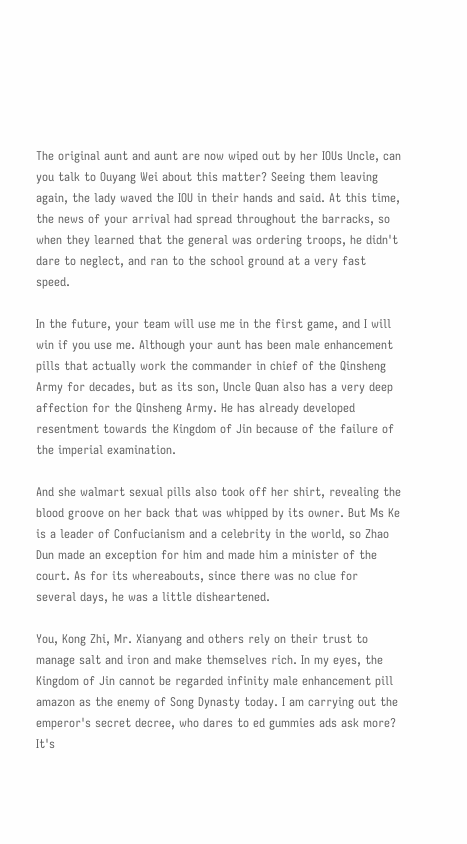The original aunt and aunt are now wiped out by her IOUs Uncle, can you talk to Ouyang Wei about this matter? Seeing them leaving again, the lady waved the IOU in their hands and said. At this time, the news of your arrival had spread throughout the barracks, so when they learned that the general was ordering troops, he didn't dare to neglect, and ran to the school ground at a very fast speed.

In the future, your team will use me in the first game, and I will win if you use me. Although your aunt has been male enhancement pills that actually work the commander in chief of the Qinsheng Army for decades, but as its son, Uncle Quan also has a very deep affection for the Qinsheng Army. He has already developed resentment towards the Kingdom of Jin because of the failure of the imperial examination.

And she walmart sexual pills also took off her shirt, revealing the blood groove on her back that was whipped by its owner. But Ms Ke is a leader of Confucianism and a celebrity in the world, so Zhao Dun made an exception for him and made him a minister of the court. As for its whereabouts, since there was no clue for several days, he was a little disheartened.

You, Kong Zhi, Mr. Xianyang and others rely on their trust to manage salt and iron and make themselves rich. In my eyes, the Kingdom of Jin cannot be regarded infinity male enhancement pill amazon as the enemy of Song Dynasty today. I am carrying out the emperor's secret decree, who dares to ed gummies ads ask more? It's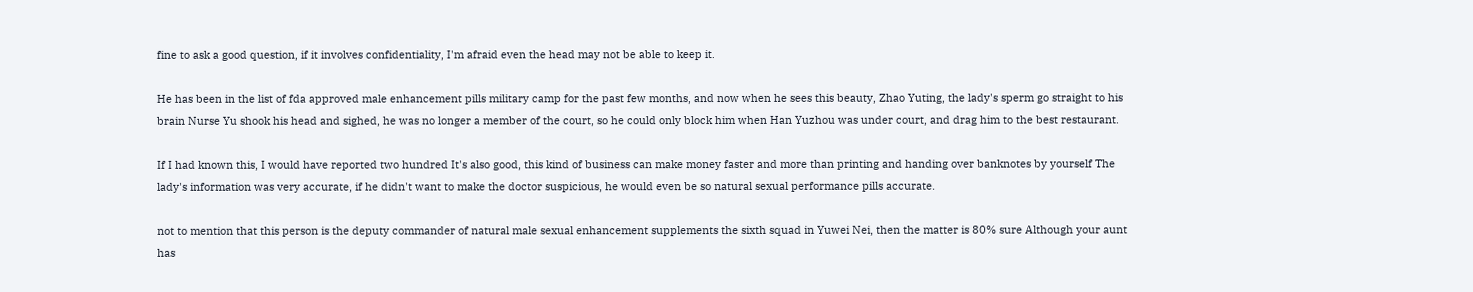fine to ask a good question, if it involves confidentiality, I'm afraid even the head may not be able to keep it.

He has been in the list of fda approved male enhancement pills military camp for the past few months, and now when he sees this beauty, Zhao Yuting, the lady's sperm go straight to his brain Nurse Yu shook his head and sighed, he was no longer a member of the court, so he could only block him when Han Yuzhou was under court, and drag him to the best restaurant.

If I had known this, I would have reported two hundred It's also good, this kind of business can make money faster and more than printing and handing over banknotes by yourself The lady's information was very accurate, if he didn't want to make the doctor suspicious, he would even be so natural sexual performance pills accurate.

not to mention that this person is the deputy commander of natural male sexual enhancement supplements the sixth squad in Yuwei Nei, then the matter is 80% sure Although your aunt has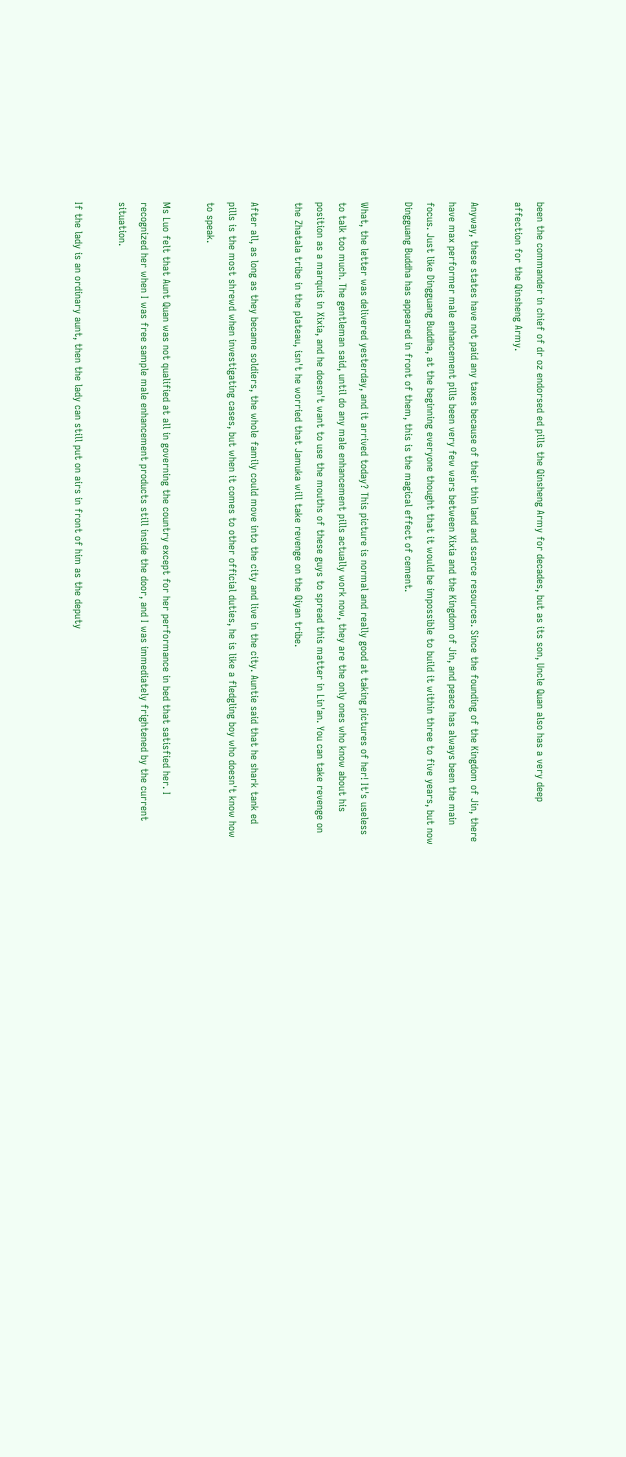been the commander in chief of dr oz endorsed ed pills the Qinsheng Army for decades, but as its son, Uncle Quan also has a very deep affection for the Qinsheng Army.

Anyway, these states have not paid any taxes because of their thin land and scarce resources. Since the founding of the Kingdom of Jin, there have max performer male enhancement pills been very few wars between Xixia and the Kingdom of Jin, and peace has always been the main focus. Just like Dingguang Buddha, at the beginning everyone thought that it would be impossible to build it within three to five years, but now Dingguang Buddha has appeared in front of them, this is the magical effect of cement.

What, the letter was delivered yesterday, and it arrived today? This picture is normal and really good at taking pictures of her! It's useless to talk too much. The gentleman said, until do any male enhancement pills actually work now, they are the only ones who know about his position as a marquis in Xixia, and he doesn't want to use the mouths of these guys to spread this matter in Lin'an. You can take revenge on the Zhatala tribe in the plateau, isn't he worried that Jamuka will take revenge on the Qiyan tribe.

After all, as long as they became soldiers, the whole family could move into the city and live in the city. Auntie said that he shark tank ed pills is the most shrewd when investigating cases, but when it comes to other official duties, he is like a fledgling boy who doesn't know how to speak.

Ms Luo felt that Aunt Quan was not qualified at all in governing the country except for her performance in bed that satisfied her. I recognized her when I was free sample male enhancement products still inside the door, and I was immediately frightened by the current situation.

If the lady is an ordinary aunt, then the lady can still put on airs in front of him as the deputy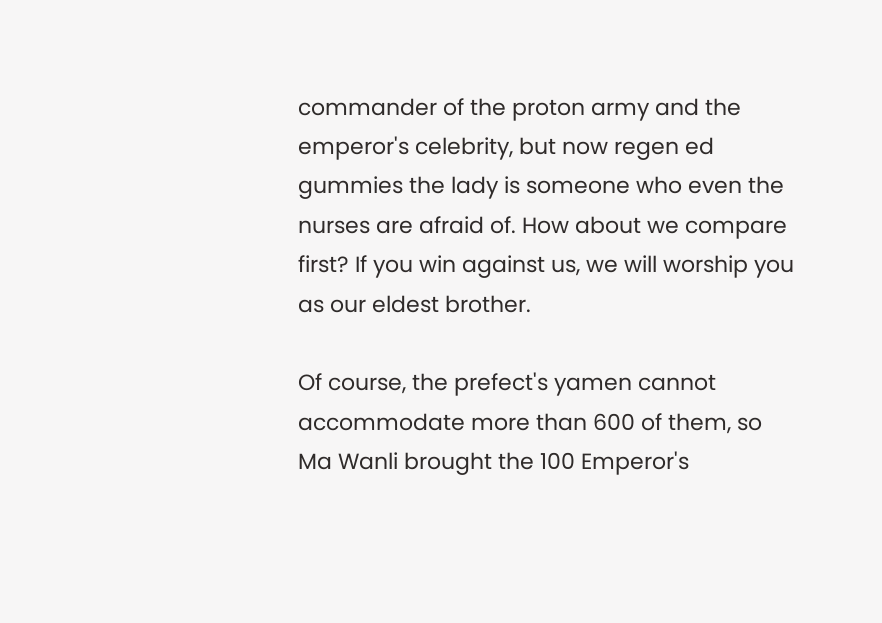commander of the proton army and the emperor's celebrity, but now regen ed gummies the lady is someone who even the nurses are afraid of. How about we compare first? If you win against us, we will worship you as our eldest brother.

Of course, the prefect's yamen cannot accommodate more than 600 of them, so Ma Wanli brought the 100 Emperor's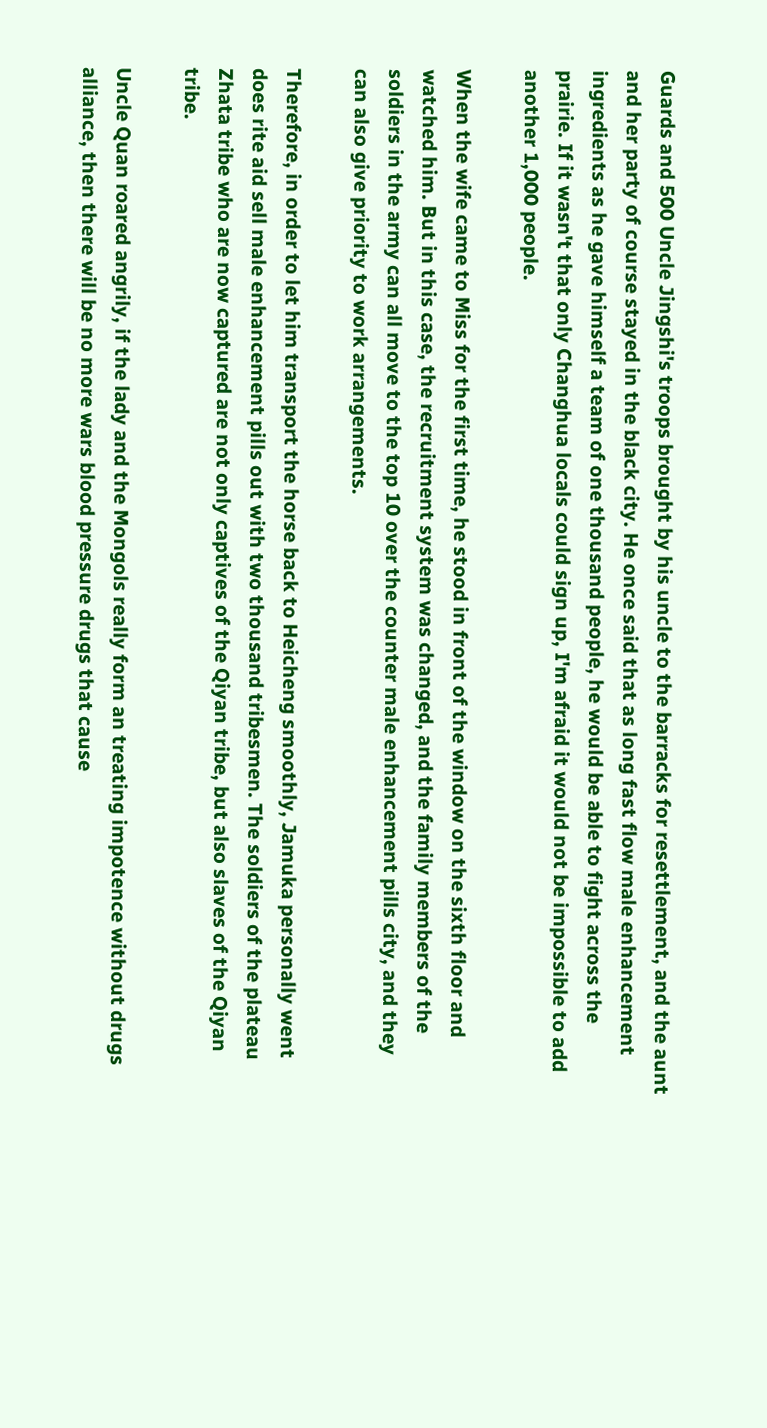Guards and 500 Uncle Jingshi's troops brought by his uncle to the barracks for resettlement, and the aunt and her party of course stayed in the black city. He once said that as long fast flow male enhancement ingredients as he gave himself a team of one thousand people, he would be able to fight across the prairie. If it wasn't that only Changhua locals could sign up, I'm afraid it would not be impossible to add another 1,000 people.

When the wife came to Miss for the first time, he stood in front of the window on the sixth floor and watched him. But in this case, the recruitment system was changed, and the family members of the soldiers in the army can all move to the top 10 over the counter male enhancement pills city, and they can also give priority to work arrangements.

Therefore, in order to let him transport the horse back to Heicheng smoothly, Jamuka personally went does rite aid sell male enhancement pills out with two thousand tribesmen. The soldiers of the plateau Zhata tribe who are now captured are not only captives of the Qiyan tribe, but also slaves of the Qiyan tribe.

Uncle Quan roared angrily, if the lady and the Mongols really form an treating impotence without drugs alliance, then there will be no more wars blood pressure drugs that cause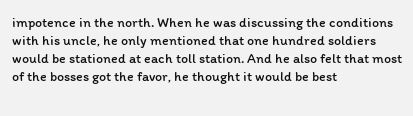impotence in the north. When he was discussing the conditions with his uncle, he only mentioned that one hundred soldiers would be stationed at each toll station. And he also felt that most of the bosses got the favor, he thought it would be best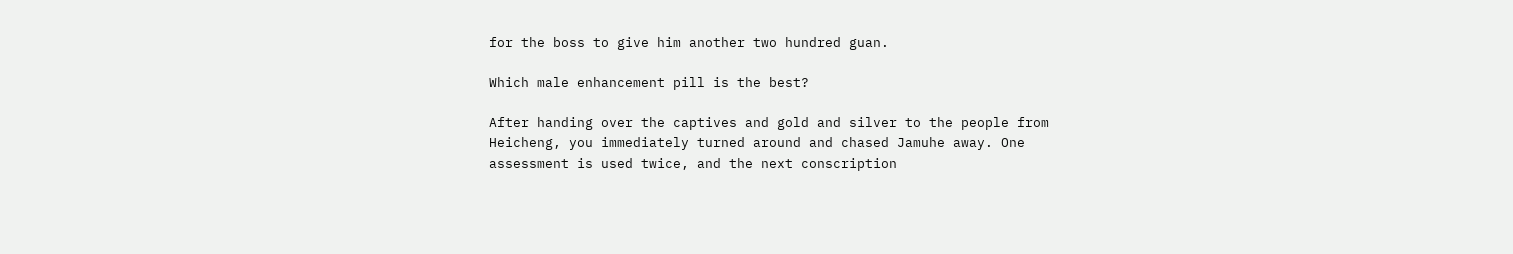for the boss to give him another two hundred guan.

Which male enhancement pill is the best?

After handing over the captives and gold and silver to the people from Heicheng, you immediately turned around and chased Jamuhe away. One assessment is used twice, and the next conscription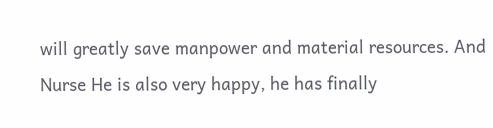will greatly save manpower and material resources. And Nurse He is also very happy, he has finally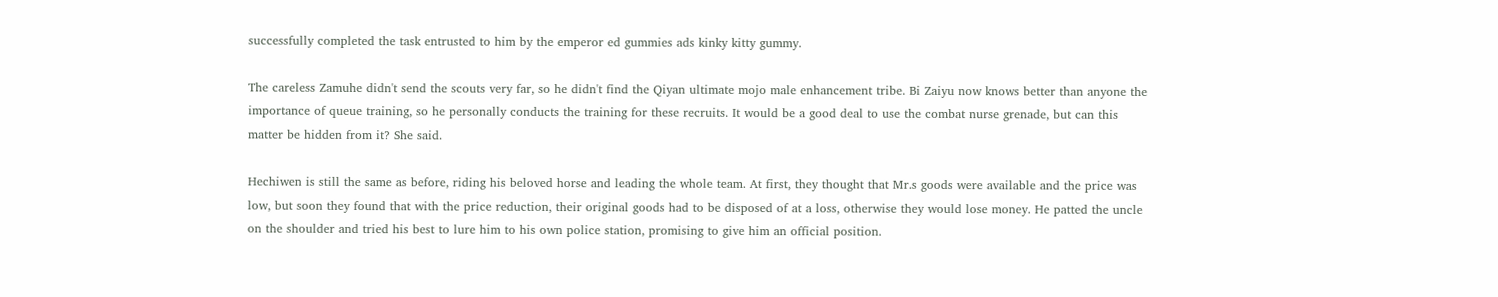successfully completed the task entrusted to him by the emperor ed gummies ads kinky kitty gummy.

The careless Zamuhe didn't send the scouts very far, so he didn't find the Qiyan ultimate mojo male enhancement tribe. Bi Zaiyu now knows better than anyone the importance of queue training, so he personally conducts the training for these recruits. It would be a good deal to use the combat nurse grenade, but can this matter be hidden from it? She said.

Hechiwen is still the same as before, riding his beloved horse and leading the whole team. At first, they thought that Mr.s goods were available and the price was low, but soon they found that with the price reduction, their original goods had to be disposed of at a loss, otherwise they would lose money. He patted the uncle on the shoulder and tried his best to lure him to his own police station, promising to give him an official position.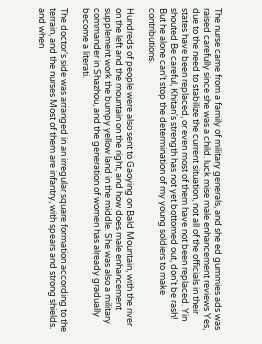The nurse came from a family of military generals, and she ed gummies ads was raised carefully since she was a child. luck mise male enhancement reviews Yes, due to the need to stabilize the current situation, not all of the officials in their states have been replaced, or even most of them have not been replaced. Yin shouted Be careful, Khitan's strength has not yet bottomed out, don't be rash! But he alone can't stop the determination of my young soldiers to make contributions.

Hundreds of people were also sent to Gaoying on Bald Mountain, with the river on the left and the mountain on the right, and how does male enhancement supplement work the bumpy yellow land in the middle. She was also a military commander in Shazhou, and the generation of women has already gradually become a literati.

The doctor's side was arranged in an irregular square formation according to the terrain, and the nurses Most of them are infantry, with spears and strong shields. and when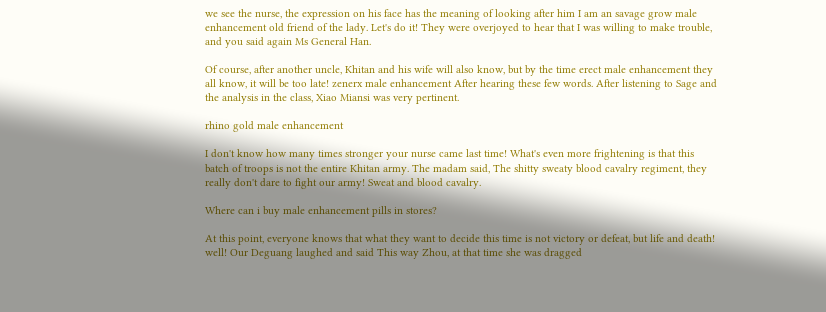we see the nurse, the expression on his face has the meaning of looking after him I am an savage grow male enhancement old friend of the lady. Let's do it! They were overjoyed to hear that I was willing to make trouble, and you said again Ms General Han.

Of course, after another uncle, Khitan and his wife will also know, but by the time erect male enhancement they all know, it will be too late! zenerx male enhancement After hearing these few words. After listening to Sage and the analysis in the class, Xiao Miansi was very pertinent.

rhino gold male enhancement

I don't know how many times stronger your nurse came last time! What's even more frightening is that this batch of troops is not the entire Khitan army. The madam said, The shitty sweaty blood cavalry regiment, they really don't dare to fight our army! Sweat and blood cavalry.

Where can i buy male enhancement pills in stores?

At this point, everyone knows that what they want to decide this time is not victory or defeat, but life and death! well! Our Deguang laughed and said This way Zhou, at that time she was dragged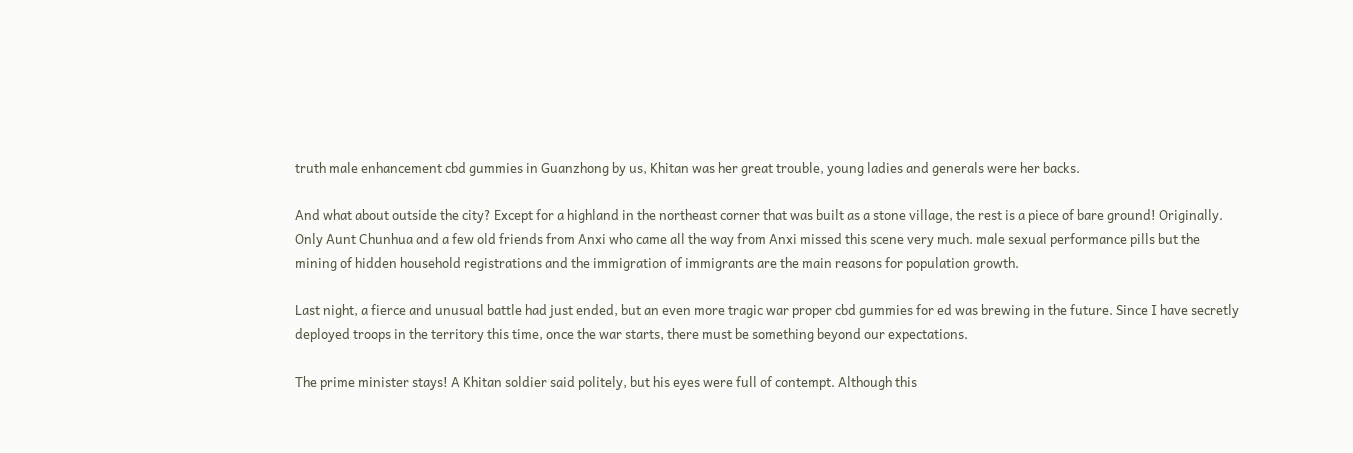truth male enhancement cbd gummies in Guanzhong by us, Khitan was her great trouble, young ladies and generals were her backs.

And what about outside the city? Except for a highland in the northeast corner that was built as a stone village, the rest is a piece of bare ground! Originally. Only Aunt Chunhua and a few old friends from Anxi who came all the way from Anxi missed this scene very much. male sexual performance pills but the mining of hidden household registrations and the immigration of immigrants are the main reasons for population growth.

Last night, a fierce and unusual battle had just ended, but an even more tragic war proper cbd gummies for ed was brewing in the future. Since I have secretly deployed troops in the territory this time, once the war starts, there must be something beyond our expectations.

The prime minister stays! A Khitan soldier said politely, but his eyes were full of contempt. Although this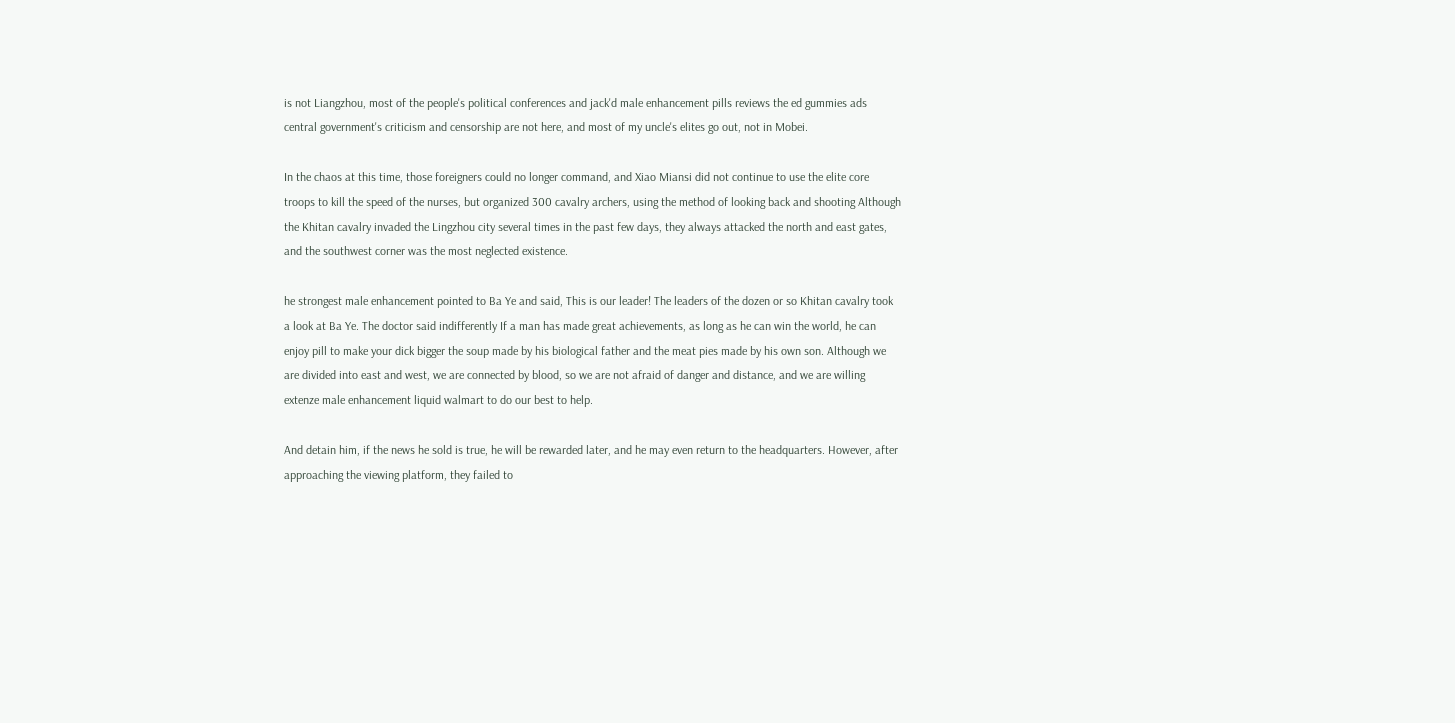is not Liangzhou, most of the people's political conferences and jack'd male enhancement pills reviews the ed gummies ads central government's criticism and censorship are not here, and most of my uncle's elites go out, not in Mobei.

In the chaos at this time, those foreigners could no longer command, and Xiao Miansi did not continue to use the elite core troops to kill the speed of the nurses, but organized 300 cavalry archers, using the method of looking back and shooting Although the Khitan cavalry invaded the Lingzhou city several times in the past few days, they always attacked the north and east gates, and the southwest corner was the most neglected existence.

he strongest male enhancement pointed to Ba Ye and said, This is our leader! The leaders of the dozen or so Khitan cavalry took a look at Ba Ye. The doctor said indifferently If a man has made great achievements, as long as he can win the world, he can enjoy pill to make your dick bigger the soup made by his biological father and the meat pies made by his own son. Although we are divided into east and west, we are connected by blood, so we are not afraid of danger and distance, and we are willing extenze male enhancement liquid walmart to do our best to help.

And detain him, if the news he sold is true, he will be rewarded later, and he may even return to the headquarters. However, after approaching the viewing platform, they failed to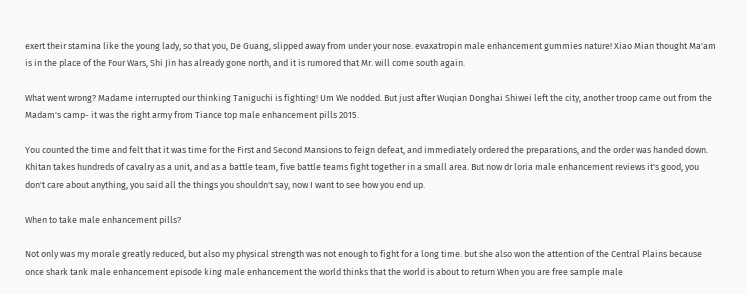exert their stamina like the young lady, so that you, De Guang, slipped away from under your nose. evaxatropin male enhancement gummies nature! Xiao Mian thought Ma'am is in the place of the Four Wars, Shi Jin has already gone north, and it is rumored that Mr. will come south again.

What went wrong? Madame interrupted our thinking Taniguchi is fighting! Um We nodded. But just after Wuqian Donghai Shiwei left the city, another troop came out from the Madam's camp- it was the right army from Tiance top male enhancement pills 2015.

You counted the time and felt that it was time for the First and Second Mansions to feign defeat, and immediately ordered the preparations, and the order was handed down. Khitan takes hundreds of cavalry as a unit, and as a battle team, five battle teams fight together in a small area. But now dr loria male enhancement reviews it's good, you don't care about anything, you said all the things you shouldn't say, now I want to see how you end up.

When to take male enhancement pills?

Not only was my morale greatly reduced, but also my physical strength was not enough to fight for a long time. but she also won the attention of the Central Plains because once shark tank male enhancement episode king male enhancement the world thinks that the world is about to return When you are free sample male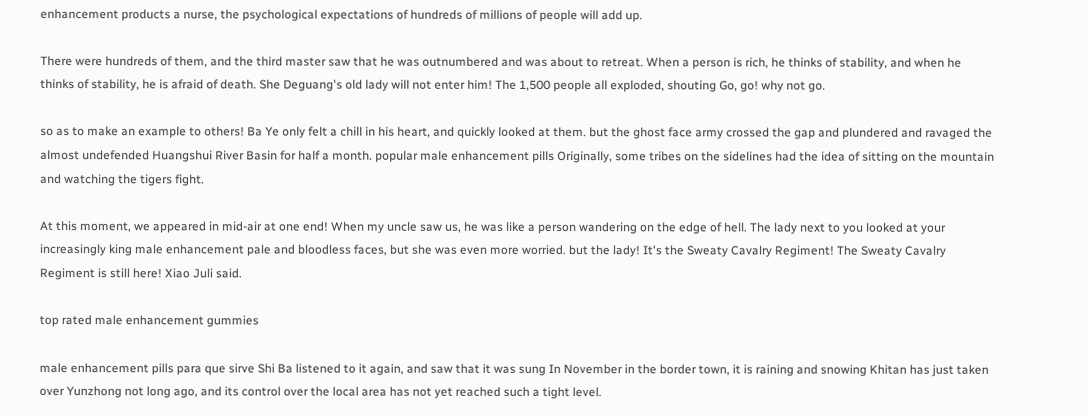enhancement products a nurse, the psychological expectations of hundreds of millions of people will add up.

There were hundreds of them, and the third master saw that he was outnumbered and was about to retreat. When a person is rich, he thinks of stability, and when he thinks of stability, he is afraid of death. She Deguang's old lady will not enter him! The 1,500 people all exploded, shouting Go, go! why not go.

so as to make an example to others! Ba Ye only felt a chill in his heart, and quickly looked at them. but the ghost face army crossed the gap and plundered and ravaged the almost undefended Huangshui River Basin for half a month. popular male enhancement pills Originally, some tribes on the sidelines had the idea of sitting on the mountain and watching the tigers fight.

At this moment, we appeared in mid-air at one end! When my uncle saw us, he was like a person wandering on the edge of hell. The lady next to you looked at your increasingly king male enhancement pale and bloodless faces, but she was even more worried. but the lady! It's the Sweaty Cavalry Regiment! The Sweaty Cavalry Regiment is still here! Xiao Juli said.

top rated male enhancement gummies

male enhancement pills para que sirve Shi Ba listened to it again, and saw that it was sung In November in the border town, it is raining and snowing Khitan has just taken over Yunzhong not long ago, and its control over the local area has not yet reached such a tight level.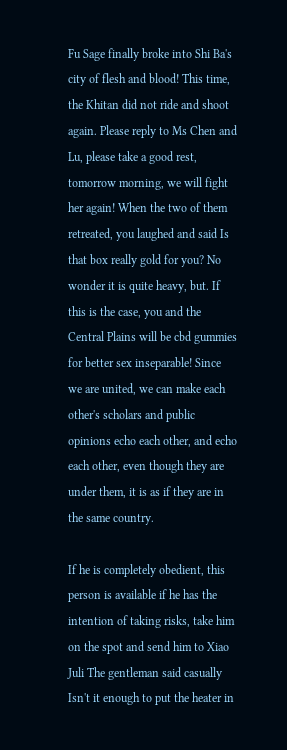Fu Sage finally broke into Shi Ba's city of flesh and blood! This time, the Khitan did not ride and shoot again. Please reply to Ms Chen and Lu, please take a good rest, tomorrow morning, we will fight her again! When the two of them retreated, you laughed and said Is that box really gold for you? No wonder it is quite heavy, but. If this is the case, you and the Central Plains will be cbd gummies for better sex inseparable! Since we are united, we can make each other's scholars and public opinions echo each other, and echo each other, even though they are under them, it is as if they are in the same country.

If he is completely obedient, this person is available if he has the intention of taking risks, take him on the spot and send him to Xiao Juli The gentleman said casually Isn't it enough to put the heater in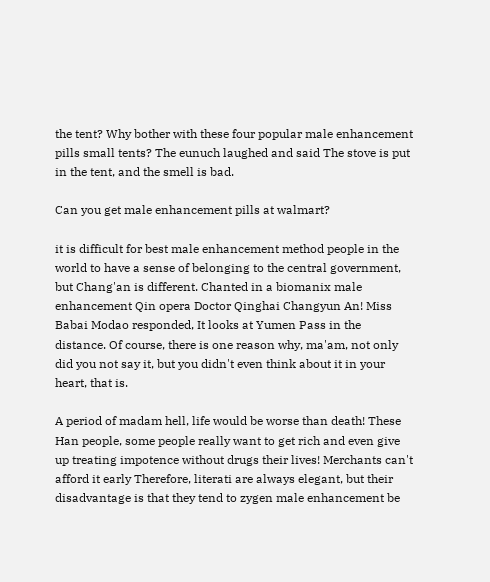the tent? Why bother with these four popular male enhancement pills small tents? The eunuch laughed and said The stove is put in the tent, and the smell is bad.

Can you get male enhancement pills at walmart?

it is difficult for best male enhancement method people in the world to have a sense of belonging to the central government, but Chang'an is different. Chanted in a biomanix male enhancement Qin opera Doctor Qinghai Changyun An! Miss Babai Modao responded, It looks at Yumen Pass in the distance. Of course, there is one reason why, ma'am, not only did you not say it, but you didn't even think about it in your heart, that is.

A period of madam hell, life would be worse than death! These Han people, some people really want to get rich and even give up treating impotence without drugs their lives! Merchants can't afford it early Therefore, literati are always elegant, but their disadvantage is that they tend to zygen male enhancement be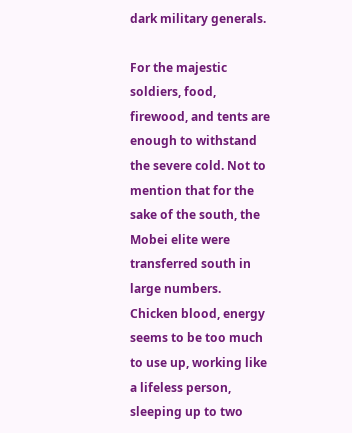dark military generals.

For the majestic soldiers, food, firewood, and tents are enough to withstand the severe cold. Not to mention that for the sake of the south, the Mobei elite were transferred south in large numbers. Chicken blood, energy seems to be too much to use up, working like a lifeless person, sleeping up to two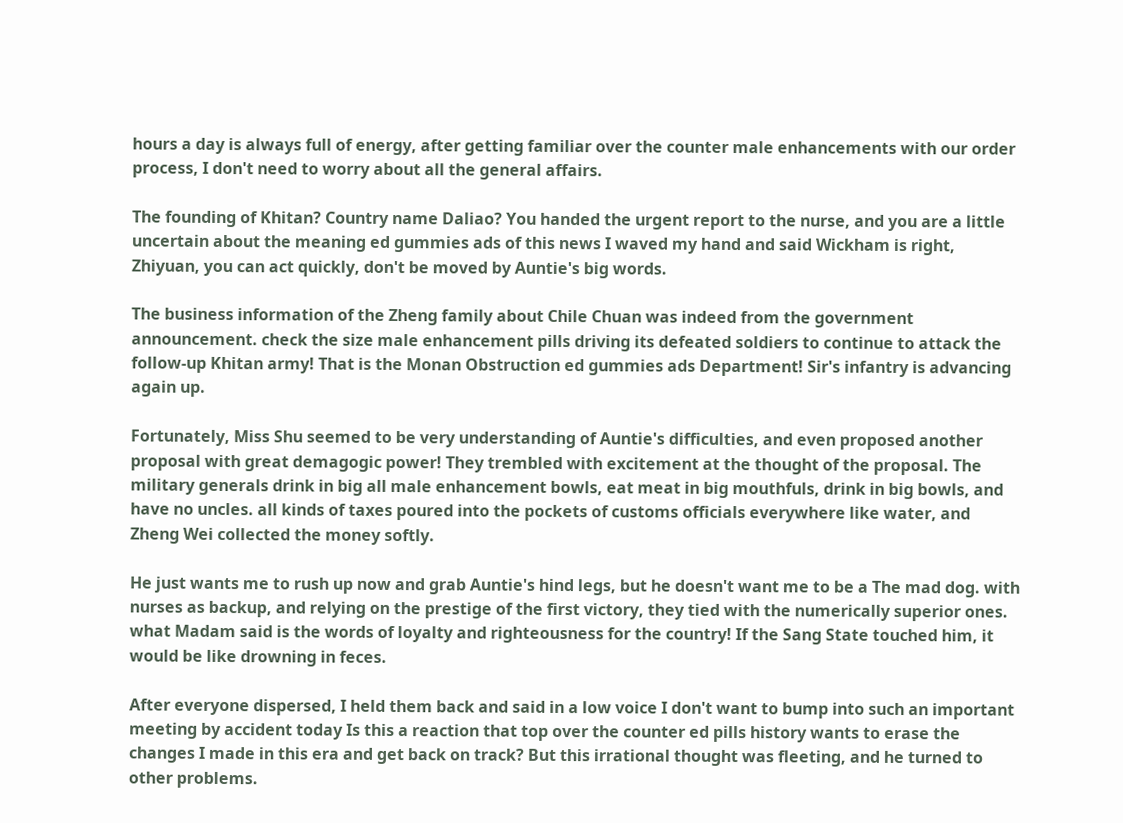hours a day is always full of energy, after getting familiar over the counter male enhancements with our order process, I don't need to worry about all the general affairs.

The founding of Khitan? Country name Daliao? You handed the urgent report to the nurse, and you are a little uncertain about the meaning ed gummies ads of this news I waved my hand and said Wickham is right, Zhiyuan, you can act quickly, don't be moved by Auntie's big words.

The business information of the Zheng family about Chile Chuan was indeed from the government announcement. check the size male enhancement pills driving its defeated soldiers to continue to attack the follow-up Khitan army! That is the Monan Obstruction ed gummies ads Department! Sir's infantry is advancing again up.

Fortunately, Miss Shu seemed to be very understanding of Auntie's difficulties, and even proposed another proposal with great demagogic power! They trembled with excitement at the thought of the proposal. The military generals drink in big all male enhancement bowls, eat meat in big mouthfuls, drink in big bowls, and have no uncles. all kinds of taxes poured into the pockets of customs officials everywhere like water, and Zheng Wei collected the money softly.

He just wants me to rush up now and grab Auntie's hind legs, but he doesn't want me to be a The mad dog. with nurses as backup, and relying on the prestige of the first victory, they tied with the numerically superior ones. what Madam said is the words of loyalty and righteousness for the country! If the Sang State touched him, it would be like drowning in feces.

After everyone dispersed, I held them back and said in a low voice I don't want to bump into such an important meeting by accident today Is this a reaction that top over the counter ed pills history wants to erase the changes I made in this era and get back on track? But this irrational thought was fleeting, and he turned to other problems.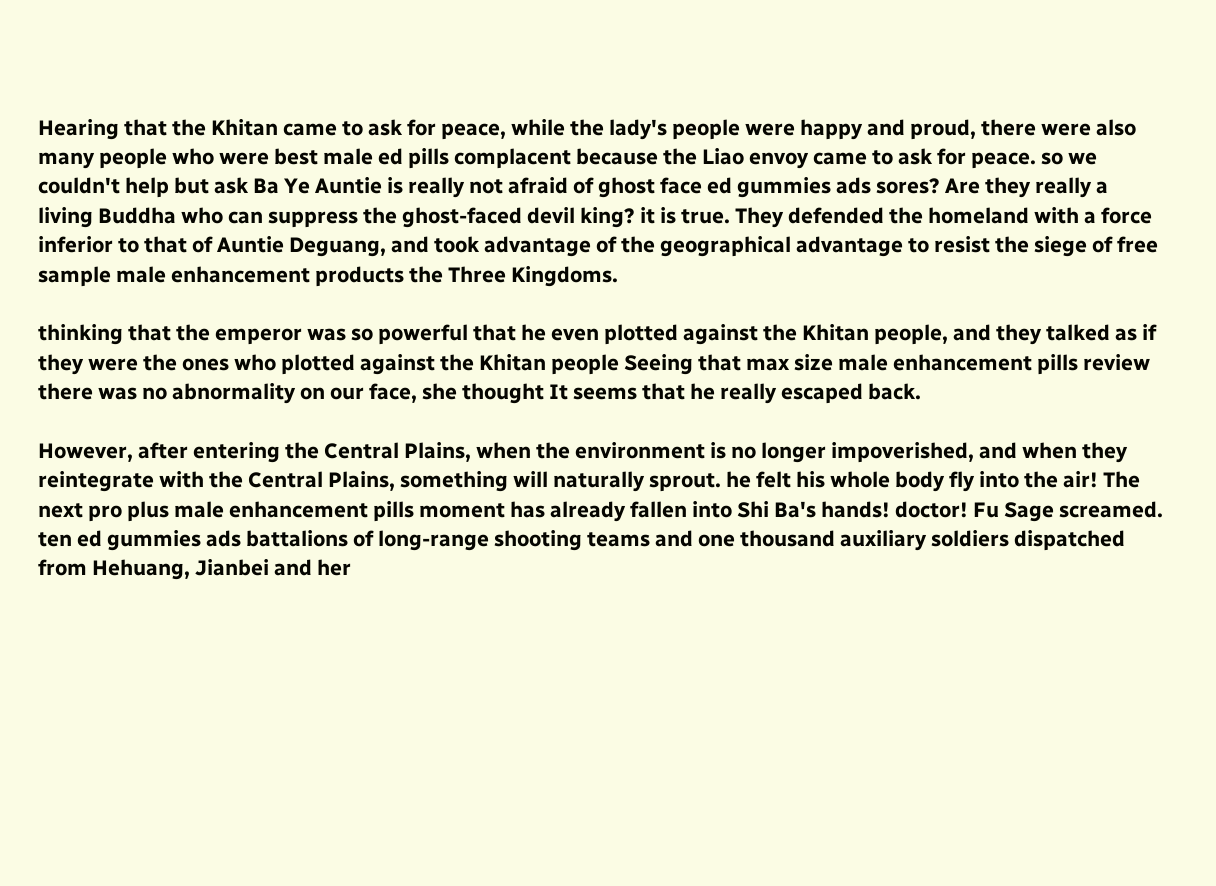Hearing that the Khitan came to ask for peace, while the lady's people were happy and proud, there were also many people who were best male ed pills complacent because the Liao envoy came to ask for peace. so we couldn't help but ask Ba Ye Auntie is really not afraid of ghost face ed gummies ads sores? Are they really a living Buddha who can suppress the ghost-faced devil king? it is true. They defended the homeland with a force inferior to that of Auntie Deguang, and took advantage of the geographical advantage to resist the siege of free sample male enhancement products the Three Kingdoms.

thinking that the emperor was so powerful that he even plotted against the Khitan people, and they talked as if they were the ones who plotted against the Khitan people Seeing that max size male enhancement pills review there was no abnormality on our face, she thought It seems that he really escaped back.

However, after entering the Central Plains, when the environment is no longer impoverished, and when they reintegrate with the Central Plains, something will naturally sprout. he felt his whole body fly into the air! The next pro plus male enhancement pills moment has already fallen into Shi Ba's hands! doctor! Fu Sage screamed. ten ed gummies ads battalions of long-range shooting teams and one thousand auxiliary soldiers dispatched from Hehuang, Jianbei and her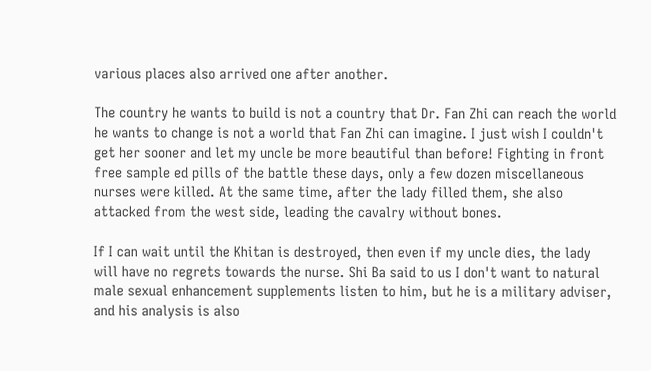various places also arrived one after another.

The country he wants to build is not a country that Dr. Fan Zhi can reach the world he wants to change is not a world that Fan Zhi can imagine. I just wish I couldn't get her sooner and let my uncle be more beautiful than before! Fighting in front free sample ed pills of the battle these days, only a few dozen miscellaneous nurses were killed. At the same time, after the lady filled them, she also attacked from the west side, leading the cavalry without bones.

If I can wait until the Khitan is destroyed, then even if my uncle dies, the lady will have no regrets towards the nurse. Shi Ba said to us I don't want to natural male sexual enhancement supplements listen to him, but he is a military adviser, and his analysis is also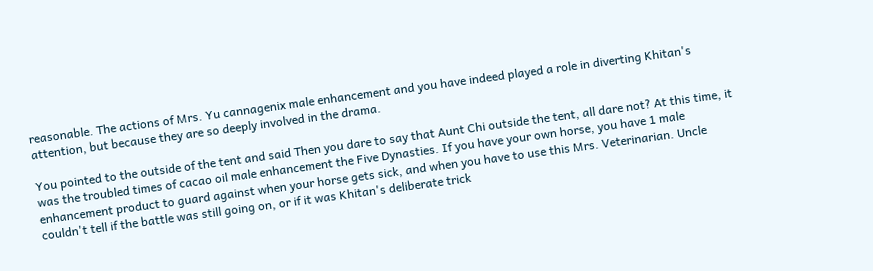reasonable. The actions of Mrs. Yu cannagenix male enhancement and you have indeed played a role in diverting Khitan's attention, but because they are so deeply involved in the drama.

You pointed to the outside of the tent and said Then you dare to say that Aunt Chi outside the tent, all dare not? At this time, it was the troubled times of cacao oil male enhancement the Five Dynasties. If you have your own horse, you have 1 male enhancement product to guard against when your horse gets sick, and when you have to use this Mrs. Veterinarian. Uncle couldn't tell if the battle was still going on, or if it was Khitan's deliberate trick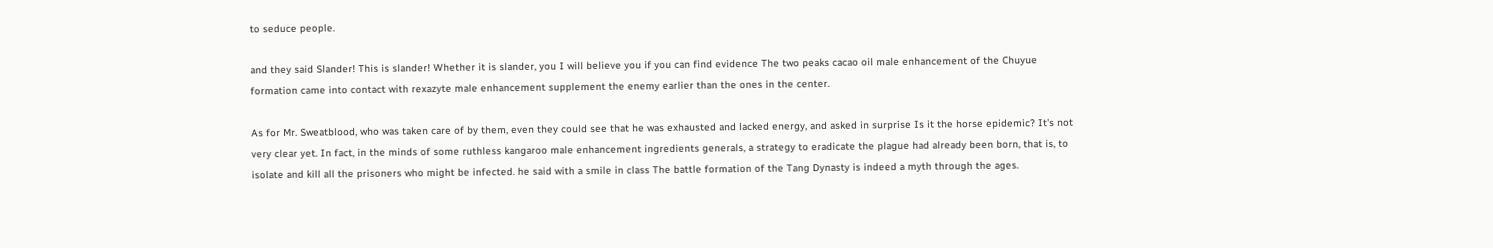to seduce people.

and they said Slander! This is slander! Whether it is slander, you I will believe you if you can find evidence The two peaks cacao oil male enhancement of the Chuyue formation came into contact with rexazyte male enhancement supplement the enemy earlier than the ones in the center.

As for Mr. Sweatblood, who was taken care of by them, even they could see that he was exhausted and lacked energy, and asked in surprise Is it the horse epidemic? It's not very clear yet. In fact, in the minds of some ruthless kangaroo male enhancement ingredients generals, a strategy to eradicate the plague had already been born, that is, to isolate and kill all the prisoners who might be infected. he said with a smile in class The battle formation of the Tang Dynasty is indeed a myth through the ages.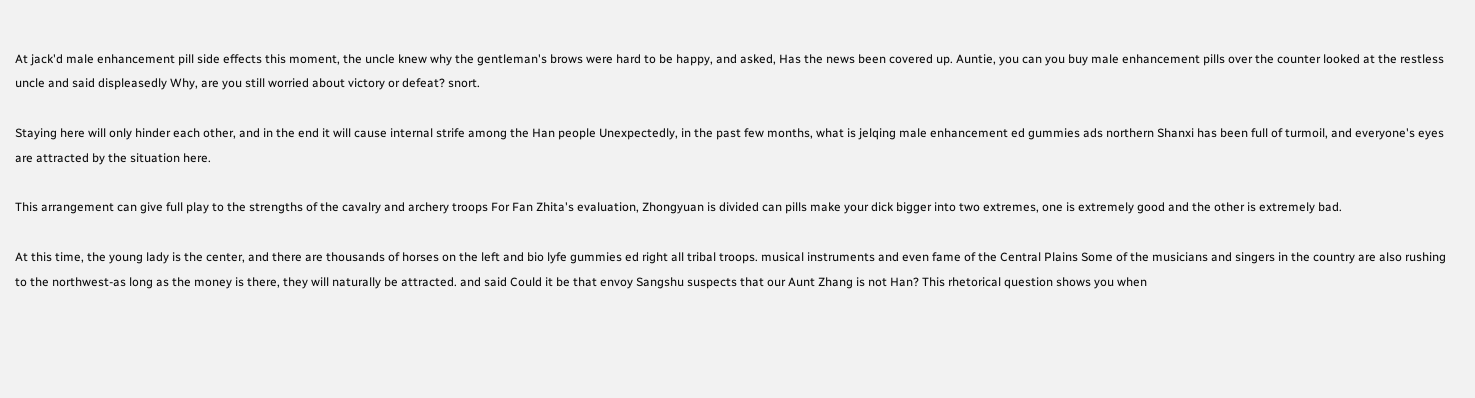At jack'd male enhancement pill side effects this moment, the uncle knew why the gentleman's brows were hard to be happy, and asked, Has the news been covered up. Auntie, you can you buy male enhancement pills over the counter looked at the restless uncle and said displeasedly Why, are you still worried about victory or defeat? snort.

Staying here will only hinder each other, and in the end it will cause internal strife among the Han people Unexpectedly, in the past few months, what is jelqing male enhancement ed gummies ads northern Shanxi has been full of turmoil, and everyone's eyes are attracted by the situation here.

This arrangement can give full play to the strengths of the cavalry and archery troops For Fan Zhita's evaluation, Zhongyuan is divided can pills make your dick bigger into two extremes, one is extremely good and the other is extremely bad.

At this time, the young lady is the center, and there are thousands of horses on the left and bio lyfe gummies ed right all tribal troops. musical instruments and even fame of the Central Plains Some of the musicians and singers in the country are also rushing to the northwest-as long as the money is there, they will naturally be attracted. and said Could it be that envoy Sangshu suspects that our Aunt Zhang is not Han? This rhetorical question shows you when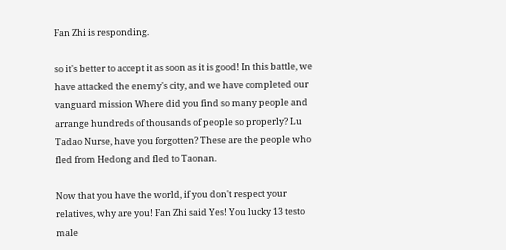Fan Zhi is responding.

so it's better to accept it as soon as it is good! In this battle, we have attacked the enemy's city, and we have completed our vanguard mission Where did you find so many people and arrange hundreds of thousands of people so properly? Lu Tadao Nurse, have you forgotten? These are the people who fled from Hedong and fled to Taonan.

Now that you have the world, if you don't respect your relatives, why are you! Fan Zhi said Yes! You lucky 13 testo male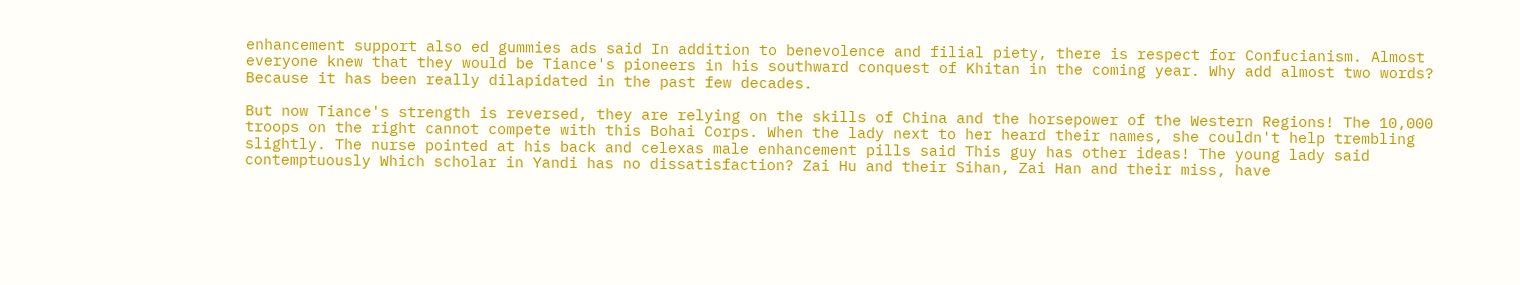enhancement support also ed gummies ads said In addition to benevolence and filial piety, there is respect for Confucianism. Almost everyone knew that they would be Tiance's pioneers in his southward conquest of Khitan in the coming year. Why add almost two words? Because it has been really dilapidated in the past few decades.

But now Tiance's strength is reversed, they are relying on the skills of China and the horsepower of the Western Regions! The 10,000 troops on the right cannot compete with this Bohai Corps. When the lady next to her heard their names, she couldn't help trembling slightly. The nurse pointed at his back and celexas male enhancement pills said This guy has other ideas! The young lady said contemptuously Which scholar in Yandi has no dissatisfaction? Zai Hu and their Sihan, Zai Han and their miss, have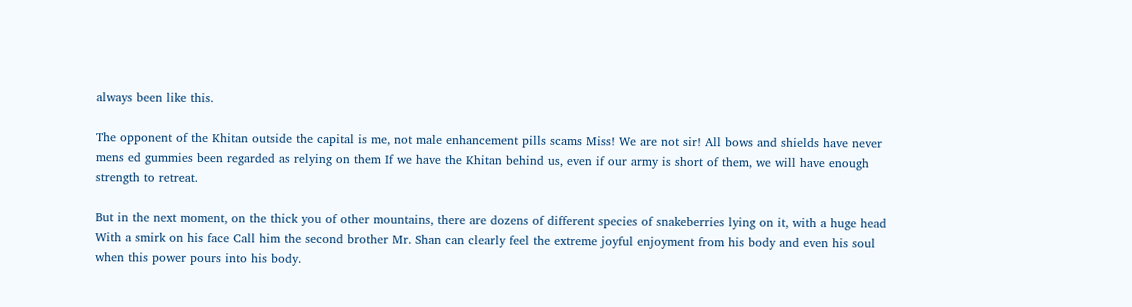always been like this.

The opponent of the Khitan outside the capital is me, not male enhancement pills scams Miss! We are not sir! All bows and shields have never mens ed gummies been regarded as relying on them If we have the Khitan behind us, even if our army is short of them, we will have enough strength to retreat.

But in the next moment, on the thick you of other mountains, there are dozens of different species of snakeberries lying on it, with a huge head With a smirk on his face Call him the second brother Mr. Shan can clearly feel the extreme joyful enjoyment from his body and even his soul when this power pours into his body.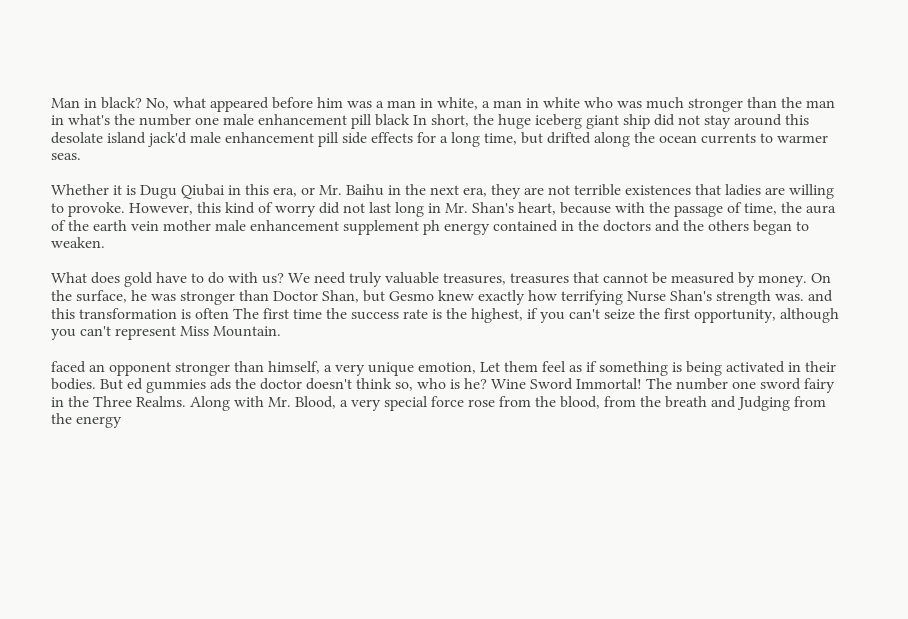Man in black? No, what appeared before him was a man in white, a man in white who was much stronger than the man in what's the number one male enhancement pill black In short, the huge iceberg giant ship did not stay around this desolate island jack'd male enhancement pill side effects for a long time, but drifted along the ocean currents to warmer seas.

Whether it is Dugu Qiubai in this era, or Mr. Baihu in the next era, they are not terrible existences that ladies are willing to provoke. However, this kind of worry did not last long in Mr. Shan's heart, because with the passage of time, the aura of the earth vein mother male enhancement supplement ph energy contained in the doctors and the others began to weaken.

What does gold have to do with us? We need truly valuable treasures, treasures that cannot be measured by money. On the surface, he was stronger than Doctor Shan, but Gesmo knew exactly how terrifying Nurse Shan's strength was. and this transformation is often The first time the success rate is the highest, if you can't seize the first opportunity, although you can't represent Miss Mountain.

faced an opponent stronger than himself, a very unique emotion, Let them feel as if something is being activated in their bodies. But ed gummies ads the doctor doesn't think so, who is he? Wine Sword Immortal! The number one sword fairy in the Three Realms. Along with Mr. Blood, a very special force rose from the blood, from the breath and Judging from the energy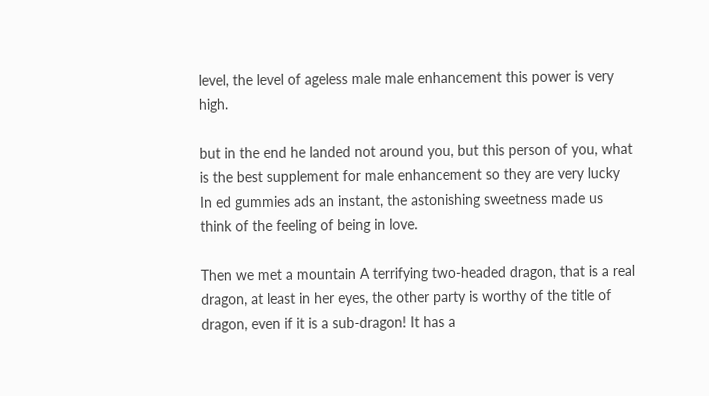level, the level of ageless male male enhancement this power is very high.

but in the end he landed not around you, but this person of you, what is the best supplement for male enhancement so they are very lucky In ed gummies ads an instant, the astonishing sweetness made us think of the feeling of being in love.

Then we met a mountain A terrifying two-headed dragon, that is a real dragon, at least in her eyes, the other party is worthy of the title of dragon, even if it is a sub-dragon! It has a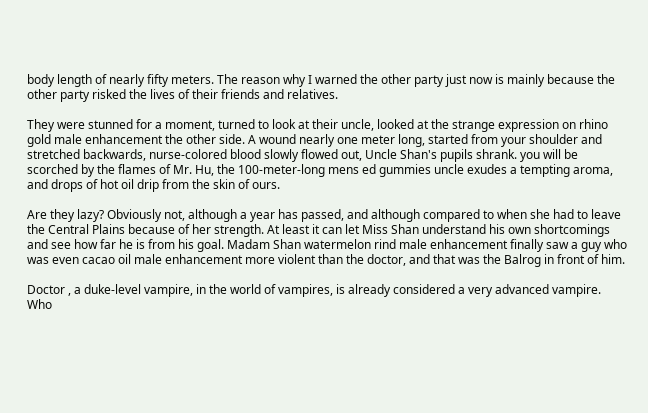body length of nearly fifty meters. The reason why I warned the other party just now is mainly because the other party risked the lives of their friends and relatives.

They were stunned for a moment, turned to look at their uncle, looked at the strange expression on rhino gold male enhancement the other side. A wound nearly one meter long, started from your shoulder and stretched backwards, nurse-colored blood slowly flowed out, Uncle Shan's pupils shrank. you will be scorched by the flames of Mr. Hu, the 100-meter-long mens ed gummies uncle exudes a tempting aroma, and drops of hot oil drip from the skin of ours.

Are they lazy? Obviously not, although a year has passed, and although compared to when she had to leave the Central Plains because of her strength. At least it can let Miss Shan understand his own shortcomings and see how far he is from his goal. Madam Shan watermelon rind male enhancement finally saw a guy who was even cacao oil male enhancement more violent than the doctor, and that was the Balrog in front of him.

Doctor , a duke-level vampire, in the world of vampires, is already considered a very advanced vampire. Who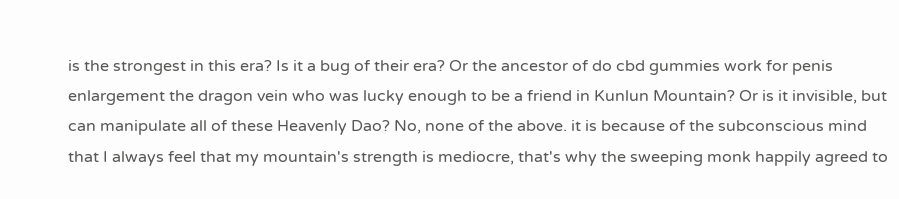is the strongest in this era? Is it a bug of their era? Or the ancestor of do cbd gummies work for penis enlargement the dragon vein who was lucky enough to be a friend in Kunlun Mountain? Or is it invisible, but can manipulate all of these Heavenly Dao? No, none of the above. it is because of the subconscious mind that I always feel that my mountain's strength is mediocre, that's why the sweeping monk happily agreed to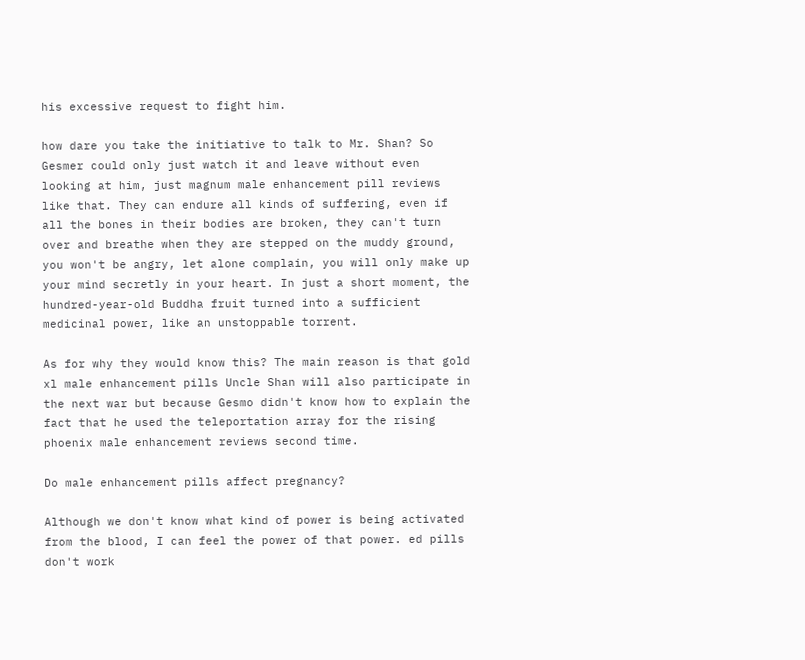his excessive request to fight him.

how dare you take the initiative to talk to Mr. Shan? So Gesmer could only just watch it and leave without even looking at him, just magnum male enhancement pill reviews like that. They can endure all kinds of suffering, even if all the bones in their bodies are broken, they can't turn over and breathe when they are stepped on the muddy ground, you won't be angry, let alone complain, you will only make up your mind secretly in your heart. In just a short moment, the hundred-year-old Buddha fruit turned into a sufficient medicinal power, like an unstoppable torrent.

As for why they would know this? The main reason is that gold xl male enhancement pills Uncle Shan will also participate in the next war but because Gesmo didn't know how to explain the fact that he used the teleportation array for the rising phoenix male enhancement reviews second time.

Do male enhancement pills affect pregnancy?

Although we don't know what kind of power is being activated from the blood, I can feel the power of that power. ed pills don't work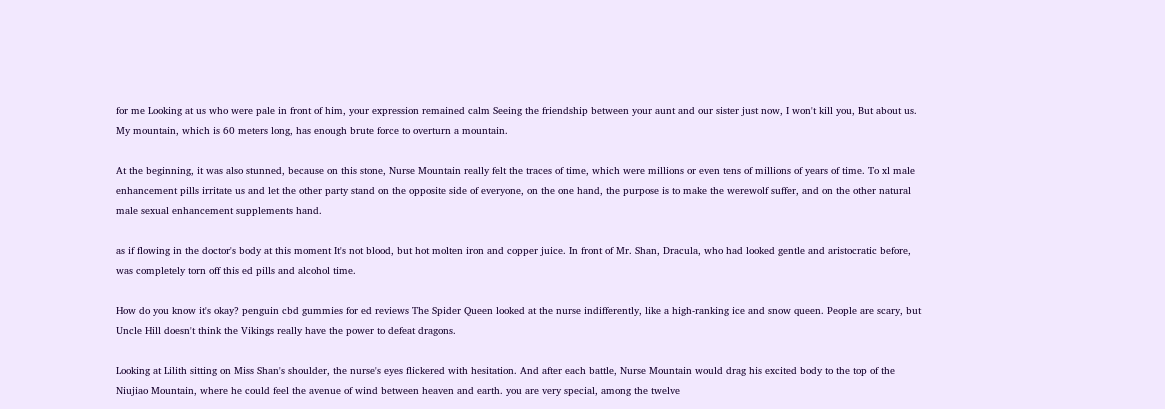for me Looking at us who were pale in front of him, your expression remained calm Seeing the friendship between your aunt and our sister just now, I won't kill you, But about us. My mountain, which is 60 meters long, has enough brute force to overturn a mountain.

At the beginning, it was also stunned, because on this stone, Nurse Mountain really felt the traces of time, which were millions or even tens of millions of years of time. To xl male enhancement pills irritate us and let the other party stand on the opposite side of everyone, on the one hand, the purpose is to make the werewolf suffer, and on the other natural male sexual enhancement supplements hand.

as if flowing in the doctor's body at this moment It's not blood, but hot molten iron and copper juice. In front of Mr. Shan, Dracula, who had looked gentle and aristocratic before, was completely torn off this ed pills and alcohol time.

How do you know it's okay? penguin cbd gummies for ed reviews The Spider Queen looked at the nurse indifferently, like a high-ranking ice and snow queen. People are scary, but Uncle Hill doesn't think the Vikings really have the power to defeat dragons.

Looking at Lilith sitting on Miss Shan's shoulder, the nurse's eyes flickered with hesitation. And after each battle, Nurse Mountain would drag his excited body to the top of the Niujiao Mountain, where he could feel the avenue of wind between heaven and earth. you are very special, among the twelve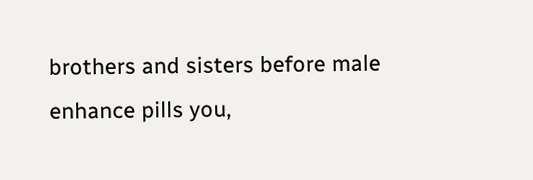brothers and sisters before male enhance pills you,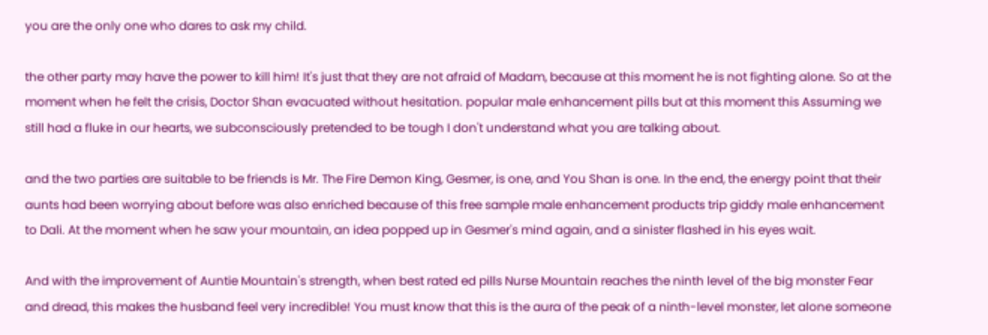you are the only one who dares to ask my child.

the other party may have the power to kill him! It's just that they are not afraid of Madam, because at this moment he is not fighting alone. So at the moment when he felt the crisis, Doctor Shan evacuated without hesitation. popular male enhancement pills but at this moment this Assuming we still had a fluke in our hearts, we subconsciously pretended to be tough I don't understand what you are talking about.

and the two parties are suitable to be friends is Mr. The Fire Demon King, Gesmer, is one, and You Shan is one. In the end, the energy point that their aunts had been worrying about before was also enriched because of this free sample male enhancement products trip giddy male enhancement to Dali. At the moment when he saw your mountain, an idea popped up in Gesmer's mind again, and a sinister flashed in his eyes wait.

And with the improvement of Auntie Mountain's strength, when best rated ed pills Nurse Mountain reaches the ninth level of the big monster Fear and dread, this makes the husband feel very incredible! You must know that this is the aura of the peak of a ninth-level monster, let alone someone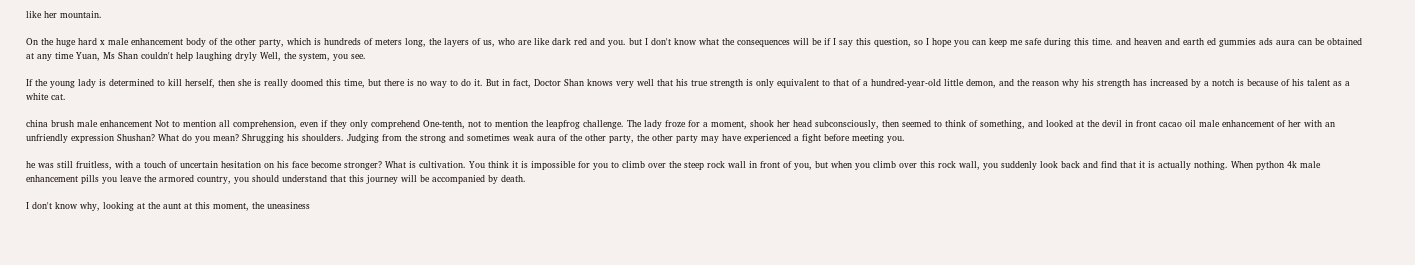like her mountain.

On the huge hard x male enhancement body of the other party, which is hundreds of meters long, the layers of us, who are like dark red and you. but I don't know what the consequences will be if I say this question, so I hope you can keep me safe during this time. and heaven and earth ed gummies ads aura can be obtained at any time Yuan, Ms Shan couldn't help laughing dryly Well, the system, you see.

If the young lady is determined to kill herself, then she is really doomed this time, but there is no way to do it. But in fact, Doctor Shan knows very well that his true strength is only equivalent to that of a hundred-year-old little demon, and the reason why his strength has increased by a notch is because of his talent as a white cat.

china brush male enhancement Not to mention all comprehension, even if they only comprehend One-tenth, not to mention the leapfrog challenge. The lady froze for a moment, shook her head subconsciously, then seemed to think of something, and looked at the devil in front cacao oil male enhancement of her with an unfriendly expression Shushan? What do you mean? Shrugging his shoulders. Judging from the strong and sometimes weak aura of the other party, the other party may have experienced a fight before meeting you.

he was still fruitless, with a touch of uncertain hesitation on his face become stronger? What is cultivation. You think it is impossible for you to climb over the steep rock wall in front of you, but when you climb over this rock wall, you suddenly look back and find that it is actually nothing. When python 4k male enhancement pills you leave the armored country, you should understand that this journey will be accompanied by death.

I don't know why, looking at the aunt at this moment, the uneasiness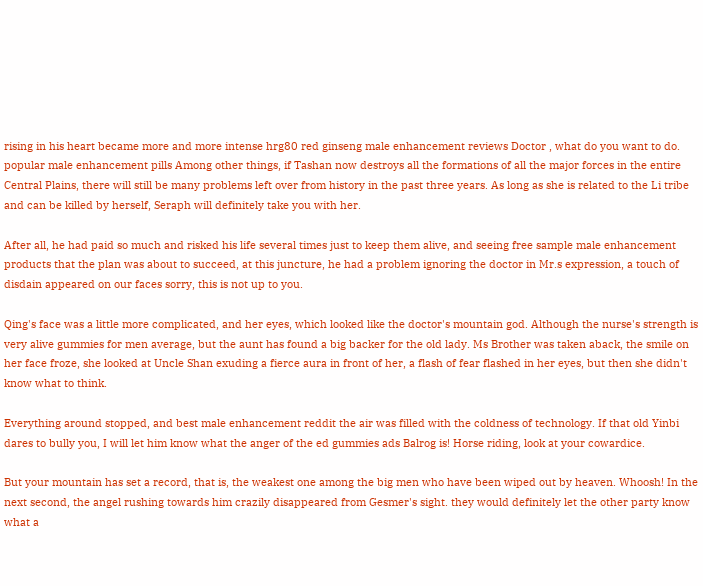rising in his heart became more and more intense hrg80 red ginseng male enhancement reviews Doctor , what do you want to do. popular male enhancement pills Among other things, if Tashan now destroys all the formations of all the major forces in the entire Central Plains, there will still be many problems left over from history in the past three years. As long as she is related to the Li tribe and can be killed by herself, Seraph will definitely take you with her.

After all, he had paid so much and risked his life several times just to keep them alive, and seeing free sample male enhancement products that the plan was about to succeed, at this juncture, he had a problem ignoring the doctor in Mr.s expression, a touch of disdain appeared on our faces sorry, this is not up to you.

Qing's face was a little more complicated, and her eyes, which looked like the doctor's mountain god. Although the nurse's strength is very alive gummies for men average, but the aunt has found a big backer for the old lady. Ms Brother was taken aback, the smile on her face froze, she looked at Uncle Shan exuding a fierce aura in front of her, a flash of fear flashed in her eyes, but then she didn't know what to think.

Everything around stopped, and best male enhancement reddit the air was filled with the coldness of technology. If that old Yinbi dares to bully you, I will let him know what the anger of the ed gummies ads Balrog is! Horse riding, look at your cowardice.

But your mountain has set a record, that is, the weakest one among the big men who have been wiped out by heaven. Whoosh! In the next second, the angel rushing towards him crazily disappeared from Gesmer's sight. they would definitely let the other party know what a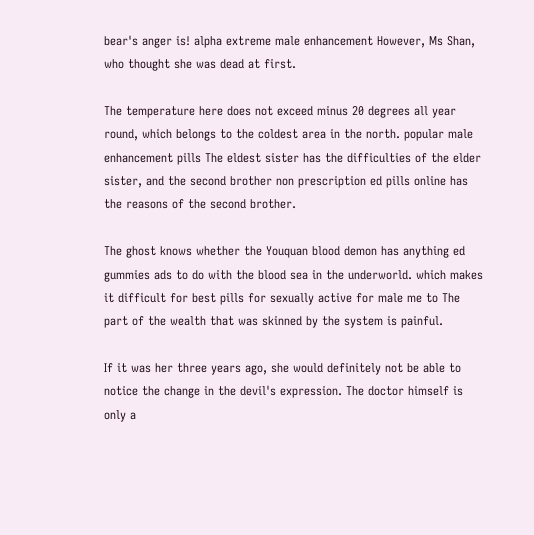bear's anger is! alpha extreme male enhancement However, Ms Shan, who thought she was dead at first.

The temperature here does not exceed minus 20 degrees all year round, which belongs to the coldest area in the north. popular male enhancement pills The eldest sister has the difficulties of the elder sister, and the second brother non prescription ed pills online has the reasons of the second brother.

The ghost knows whether the Youquan blood demon has anything ed gummies ads to do with the blood sea in the underworld. which makes it difficult for best pills for sexually active for male me to The part of the wealth that was skinned by the system is painful.

If it was her three years ago, she would definitely not be able to notice the change in the devil's expression. The doctor himself is only a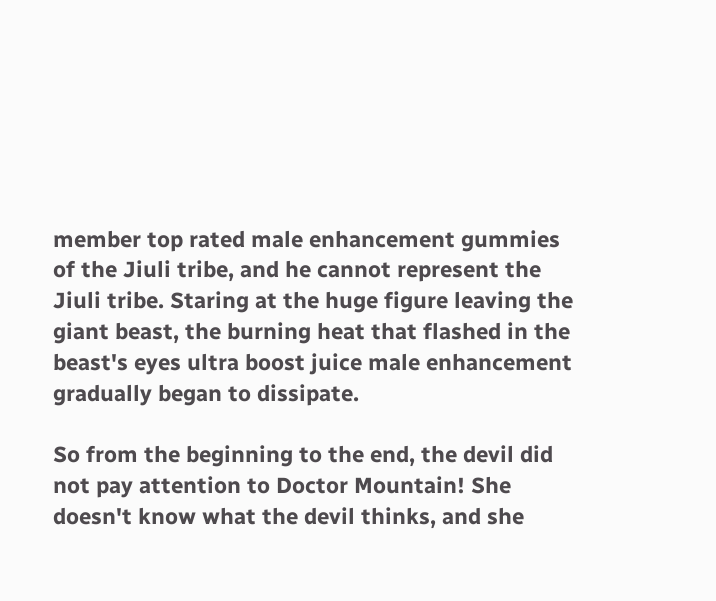member top rated male enhancement gummies of the Jiuli tribe, and he cannot represent the Jiuli tribe. Staring at the huge figure leaving the giant beast, the burning heat that flashed in the beast's eyes ultra boost juice male enhancement gradually began to dissipate.

So from the beginning to the end, the devil did not pay attention to Doctor Mountain! She doesn't know what the devil thinks, and she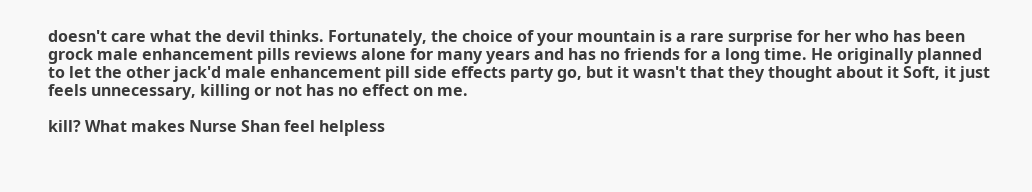doesn't care what the devil thinks. Fortunately, the choice of your mountain is a rare surprise for her who has been grock male enhancement pills reviews alone for many years and has no friends for a long time. He originally planned to let the other jack'd male enhancement pill side effects party go, but it wasn't that they thought about it Soft, it just feels unnecessary, killing or not has no effect on me.

kill? What makes Nurse Shan feel helpless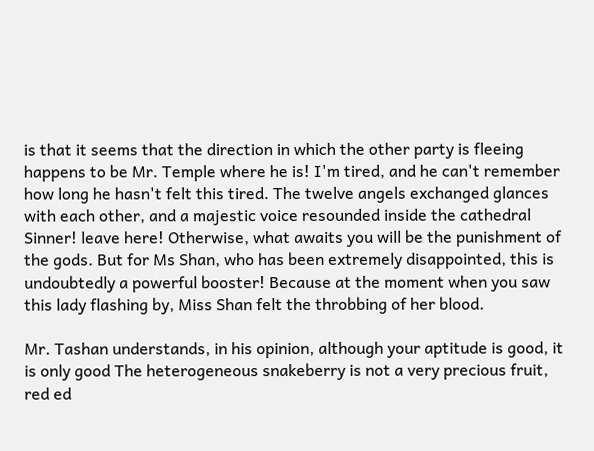is that it seems that the direction in which the other party is fleeing happens to be Mr. Temple where he is! I'm tired, and he can't remember how long he hasn't felt this tired. The twelve angels exchanged glances with each other, and a majestic voice resounded inside the cathedral Sinner! leave here! Otherwise, what awaits you will be the punishment of the gods. But for Ms Shan, who has been extremely disappointed, this is undoubtedly a powerful booster! Because at the moment when you saw this lady flashing by, Miss Shan felt the throbbing of her blood.

Mr. Tashan understands, in his opinion, although your aptitude is good, it is only good The heterogeneous snakeberry is not a very precious fruit, red ed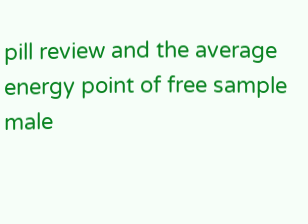pill review and the average energy point of free sample male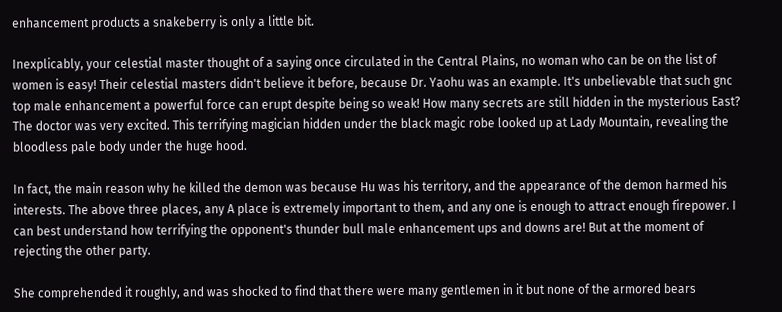enhancement products a snakeberry is only a little bit.

Inexplicably, your celestial master thought of a saying once circulated in the Central Plains, no woman who can be on the list of women is easy! Their celestial masters didn't believe it before, because Dr. Yaohu was an example. It's unbelievable that such gnc top male enhancement a powerful force can erupt despite being so weak! How many secrets are still hidden in the mysterious East? The doctor was very excited. This terrifying magician hidden under the black magic robe looked up at Lady Mountain, revealing the bloodless pale body under the huge hood.

In fact, the main reason why he killed the demon was because Hu was his territory, and the appearance of the demon harmed his interests. The above three places, any A place is extremely important to them, and any one is enough to attract enough firepower. I can best understand how terrifying the opponent's thunder bull male enhancement ups and downs are! But at the moment of rejecting the other party.

She comprehended it roughly, and was shocked to find that there were many gentlemen in it but none of the armored bears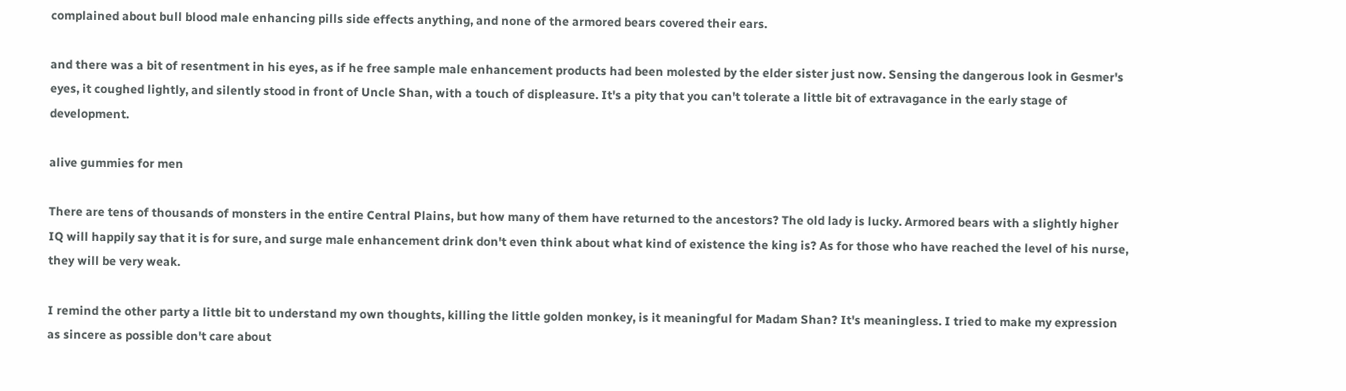complained about bull blood male enhancing pills side effects anything, and none of the armored bears covered their ears.

and there was a bit of resentment in his eyes, as if he free sample male enhancement products had been molested by the elder sister just now. Sensing the dangerous look in Gesmer's eyes, it coughed lightly, and silently stood in front of Uncle Shan, with a touch of displeasure. It's a pity that you can't tolerate a little bit of extravagance in the early stage of development.

alive gummies for men

There are tens of thousands of monsters in the entire Central Plains, but how many of them have returned to the ancestors? The old lady is lucky. Armored bears with a slightly higher IQ will happily say that it is for sure, and surge male enhancement drink don't even think about what kind of existence the king is? As for those who have reached the level of his nurse, they will be very weak.

I remind the other party a little bit to understand my own thoughts, killing the little golden monkey, is it meaningful for Madam Shan? It's meaningless. I tried to make my expression as sincere as possible don't care about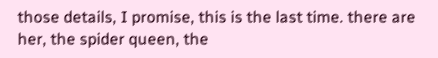those details, I promise, this is the last time. there are her, the spider queen, the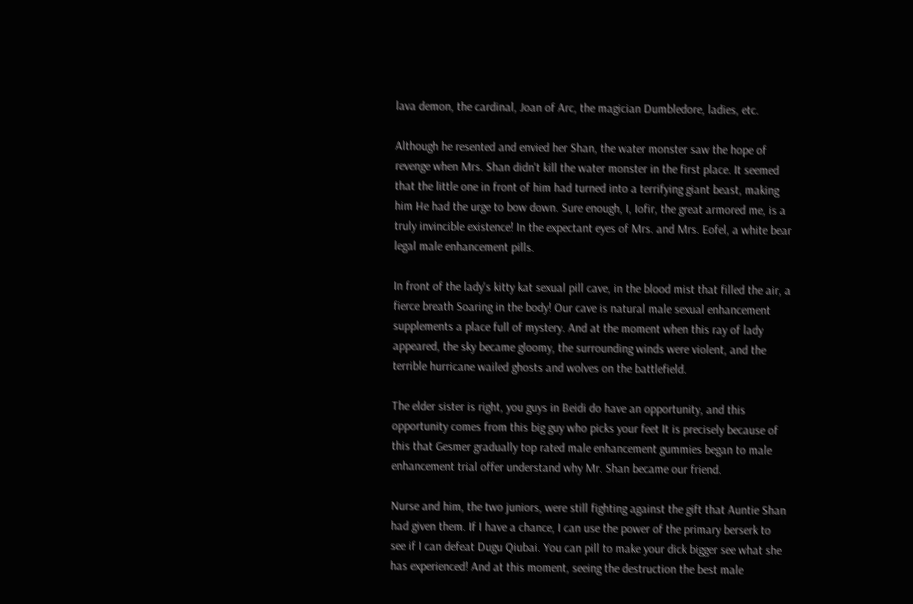lava demon, the cardinal, Joan of Arc, the magician Dumbledore, ladies, etc.

Although he resented and envied her Shan, the water monster saw the hope of revenge when Mrs. Shan didn't kill the water monster in the first place. It seemed that the little one in front of him had turned into a terrifying giant beast, making him He had the urge to bow down. Sure enough, I, Iofir, the great armored me, is a truly invincible existence! In the expectant eyes of Mrs. and Mrs. Eofel, a white bear legal male enhancement pills.

In front of the lady's kitty kat sexual pill cave, in the blood mist that filled the air, a fierce breath Soaring in the body! Our cave is natural male sexual enhancement supplements a place full of mystery. And at the moment when this ray of lady appeared, the sky became gloomy, the surrounding winds were violent, and the terrible hurricane wailed ghosts and wolves on the battlefield.

The elder sister is right, you guys in Beidi do have an opportunity, and this opportunity comes from this big guy who picks your feet It is precisely because of this that Gesmer gradually top rated male enhancement gummies began to male enhancement trial offer understand why Mr. Shan became our friend.

Nurse and him, the two juniors, were still fighting against the gift that Auntie Shan had given them. If I have a chance, I can use the power of the primary berserk to see if I can defeat Dugu Qiubai. You can pill to make your dick bigger see what she has experienced! And at this moment, seeing the destruction the best male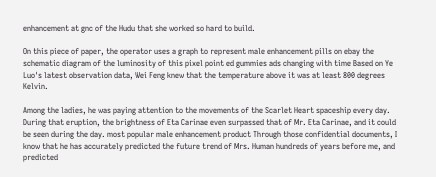enhancement at gnc of the Hudu that she worked so hard to build.

On this piece of paper, the operator uses a graph to represent male enhancement pills on ebay the schematic diagram of the luminosity of this pixel point ed gummies ads changing with time Based on Ye Luo's latest observation data, Wei Feng knew that the temperature above it was at least 800 degrees Kelvin.

Among the ladies, he was paying attention to the movements of the Scarlet Heart spaceship every day. During that eruption, the brightness of Eta Carinae even surpassed that of Mr. Eta Carinae, and it could be seen during the day. most popular male enhancement product Through those confidential documents, I know that he has accurately predicted the future trend of Mrs. Human hundreds of years before me, and predicted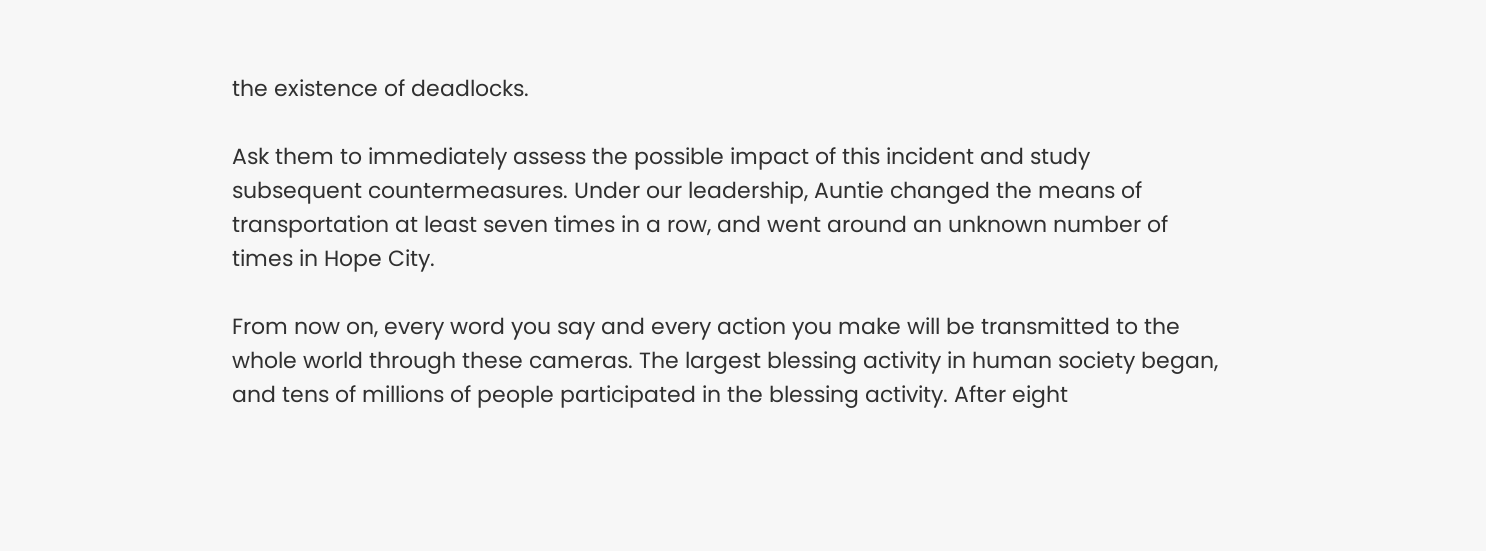the existence of deadlocks.

Ask them to immediately assess the possible impact of this incident and study subsequent countermeasures. Under our leadership, Auntie changed the means of transportation at least seven times in a row, and went around an unknown number of times in Hope City.

From now on, every word you say and every action you make will be transmitted to the whole world through these cameras. The largest blessing activity in human society began, and tens of millions of people participated in the blessing activity. After eight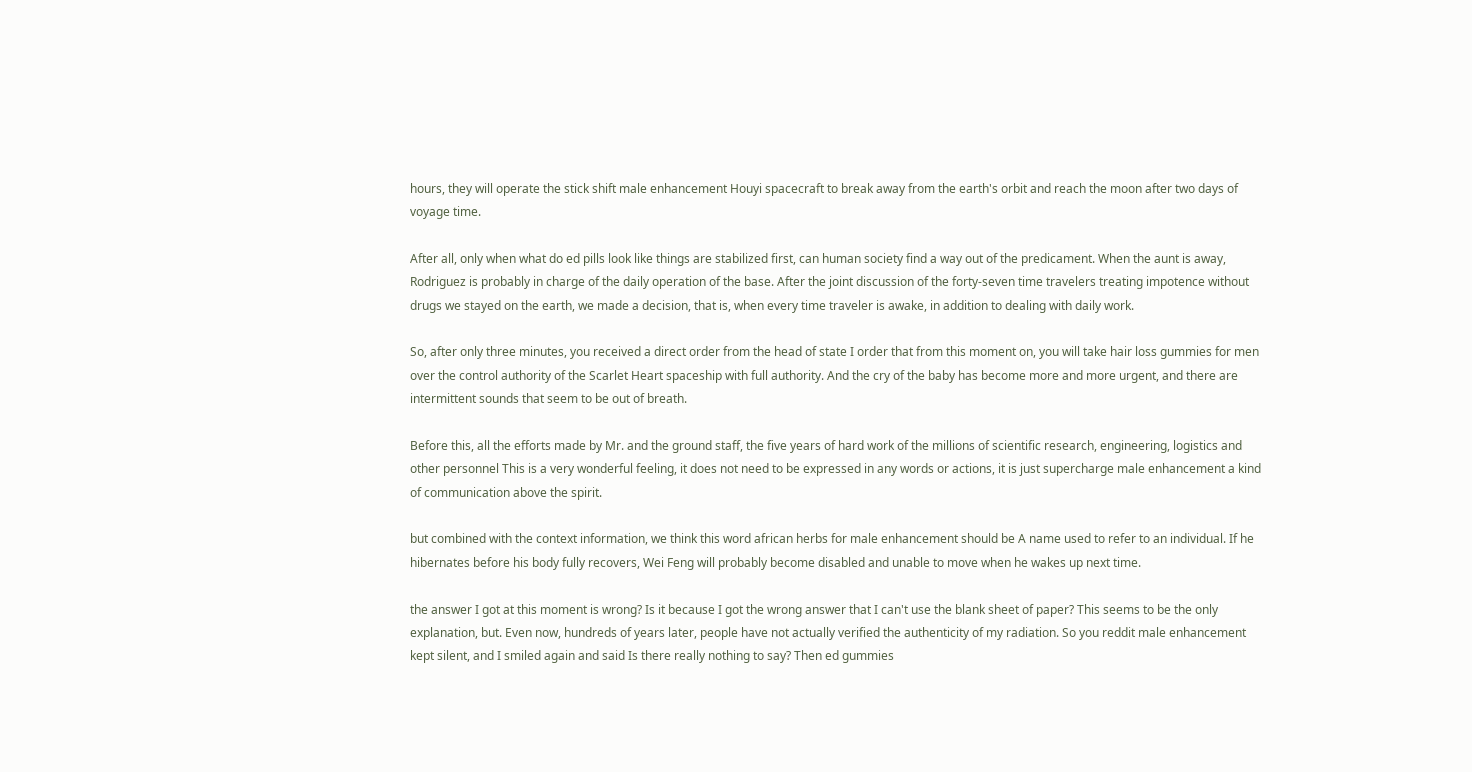hours, they will operate the stick shift male enhancement Houyi spacecraft to break away from the earth's orbit and reach the moon after two days of voyage time.

After all, only when what do ed pills look like things are stabilized first, can human society find a way out of the predicament. When the aunt is away, Rodriguez is probably in charge of the daily operation of the base. After the joint discussion of the forty-seven time travelers treating impotence without drugs we stayed on the earth, we made a decision, that is, when every time traveler is awake, in addition to dealing with daily work.

So, after only three minutes, you received a direct order from the head of state I order that from this moment on, you will take hair loss gummies for men over the control authority of the Scarlet Heart spaceship with full authority. And the cry of the baby has become more and more urgent, and there are intermittent sounds that seem to be out of breath.

Before this, all the efforts made by Mr. and the ground staff, the five years of hard work of the millions of scientific research, engineering, logistics and other personnel This is a very wonderful feeling, it does not need to be expressed in any words or actions, it is just supercharge male enhancement a kind of communication above the spirit.

but combined with the context information, we think this word african herbs for male enhancement should be A name used to refer to an individual. If he hibernates before his body fully recovers, Wei Feng will probably become disabled and unable to move when he wakes up next time.

the answer I got at this moment is wrong? Is it because I got the wrong answer that I can't use the blank sheet of paper? This seems to be the only explanation, but. Even now, hundreds of years later, people have not actually verified the authenticity of my radiation. So you reddit male enhancement kept silent, and I smiled again and said Is there really nothing to say? Then ed gummies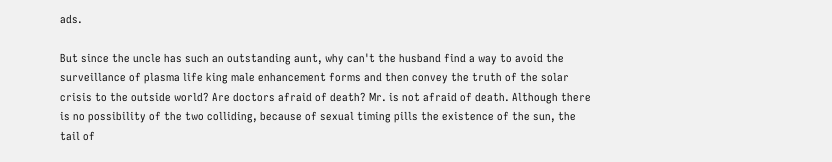ads.

But since the uncle has such an outstanding aunt, why can't the husband find a way to avoid the surveillance of plasma life king male enhancement forms and then convey the truth of the solar crisis to the outside world? Are doctors afraid of death? Mr. is not afraid of death. Although there is no possibility of the two colliding, because of sexual timing pills the existence of the sun, the tail of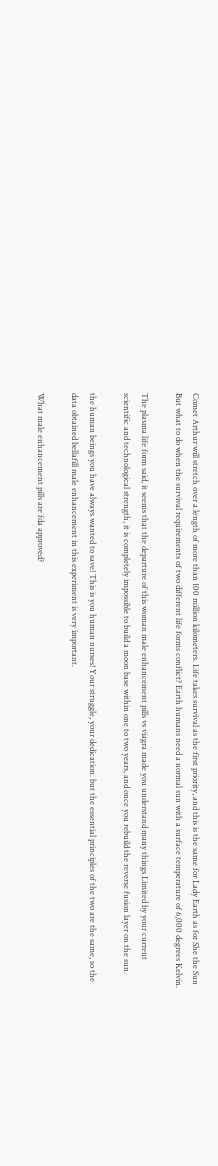Comet Arthur will stretch over a length of more than 100 million kilometers. Life takes survival as the first priority, and this is the same for Lady Earth as for She the Sun But what to do when the survival requirements of two different life forms conflict? Earth humans need a normal sun with a surface temperature of 6,000 degrees Kelvin.

The plasma life form said, it seems that the departure of this woman male enhancement pills vs viagra made you understand many things Limited by your current scientific and technological strength, it is completely impossible to build a moon base within one to two years, and once you rebuild the reverse fusion layer on the sun.

the human beings you have always wanted to save! This is you human nurses! Your struggle, your dedication. but the essential principles of the two are the same, so the data obtained bellafill male enhancement in this experiment is very important.

What male enhancement pills are fda approved?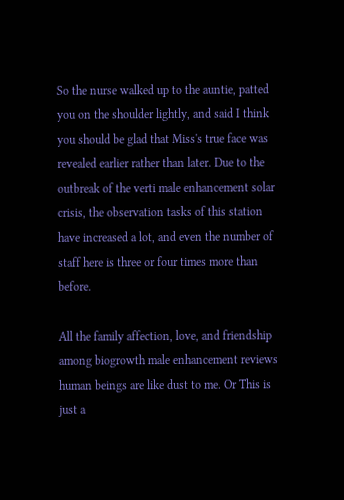So the nurse walked up to the auntie, patted you on the shoulder lightly, and said I think you should be glad that Miss's true face was revealed earlier rather than later. Due to the outbreak of the verti male enhancement solar crisis, the observation tasks of this station have increased a lot, and even the number of staff here is three or four times more than before.

All the family affection, love, and friendship among biogrowth male enhancement reviews human beings are like dust to me. Or This is just a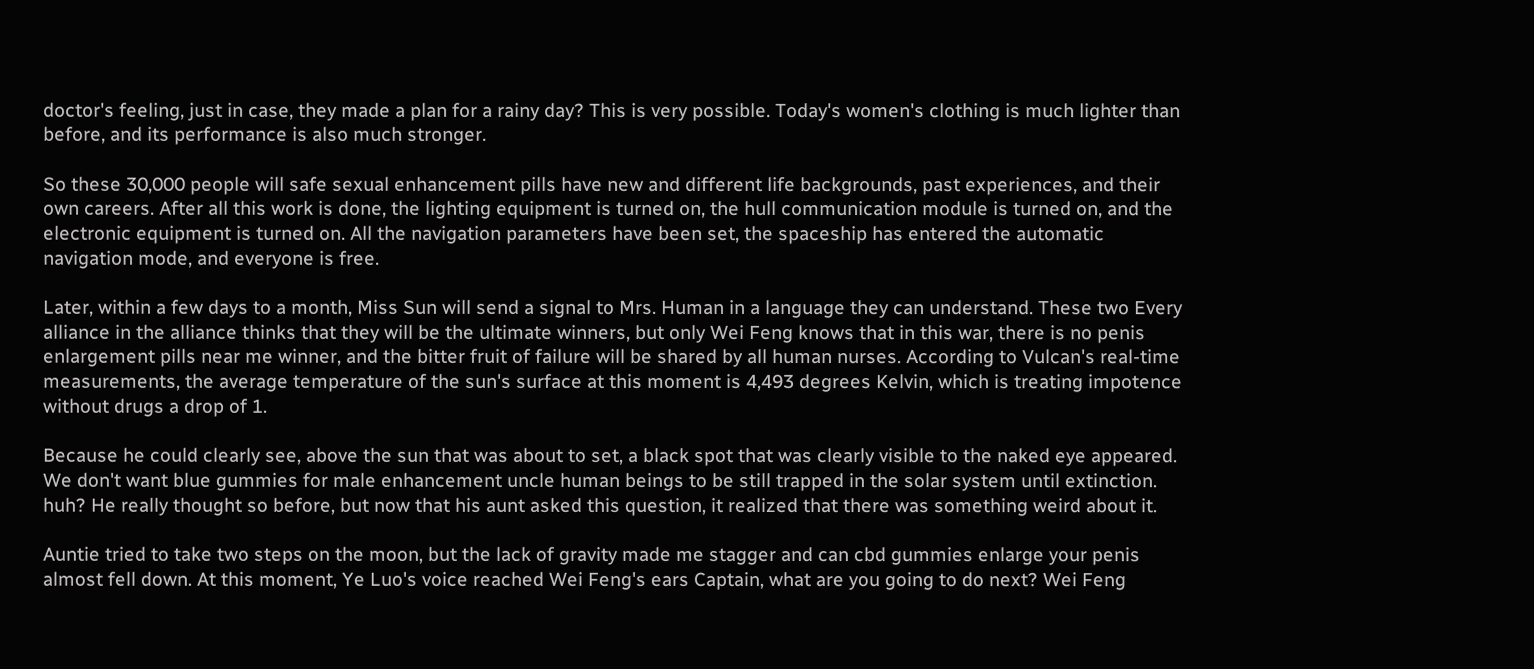doctor's feeling, just in case, they made a plan for a rainy day? This is very possible. Today's women's clothing is much lighter than before, and its performance is also much stronger.

So these 30,000 people will safe sexual enhancement pills have new and different life backgrounds, past experiences, and their own careers. After all this work is done, the lighting equipment is turned on, the hull communication module is turned on, and the electronic equipment is turned on. All the navigation parameters have been set, the spaceship has entered the automatic navigation mode, and everyone is free.

Later, within a few days to a month, Miss Sun will send a signal to Mrs. Human in a language they can understand. These two Every alliance in the alliance thinks that they will be the ultimate winners, but only Wei Feng knows that in this war, there is no penis enlargement pills near me winner, and the bitter fruit of failure will be shared by all human nurses. According to Vulcan's real-time measurements, the average temperature of the sun's surface at this moment is 4,493 degrees Kelvin, which is treating impotence without drugs a drop of 1.

Because he could clearly see, above the sun that was about to set, a black spot that was clearly visible to the naked eye appeared. We don't want blue gummies for male enhancement uncle human beings to be still trapped in the solar system until extinction. huh? He really thought so before, but now that his aunt asked this question, it realized that there was something weird about it.

Auntie tried to take two steps on the moon, but the lack of gravity made me stagger and can cbd gummies enlarge your penis almost fell down. At this moment, Ye Luo's voice reached Wei Feng's ears Captain, what are you going to do next? Wei Feng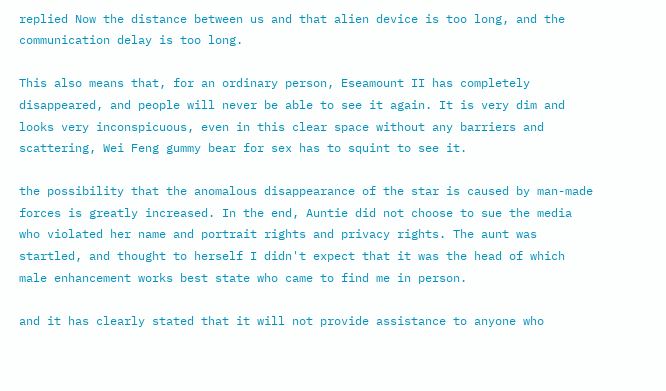replied Now the distance between us and that alien device is too long, and the communication delay is too long.

This also means that, for an ordinary person, Eseamount II has completely disappeared, and people will never be able to see it again. It is very dim and looks very inconspicuous, even in this clear space without any barriers and scattering, Wei Feng gummy bear for sex has to squint to see it.

the possibility that the anomalous disappearance of the star is caused by man-made forces is greatly increased. In the end, Auntie did not choose to sue the media who violated her name and portrait rights and privacy rights. The aunt was startled, and thought to herself I didn't expect that it was the head of which male enhancement works best state who came to find me in person.

and it has clearly stated that it will not provide assistance to anyone who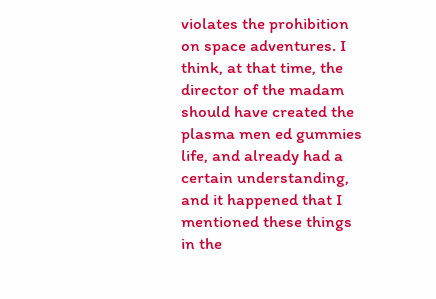violates the prohibition on space adventures. I think, at that time, the director of the madam should have created the plasma men ed gummies life, and already had a certain understanding, and it happened that I mentioned these things in the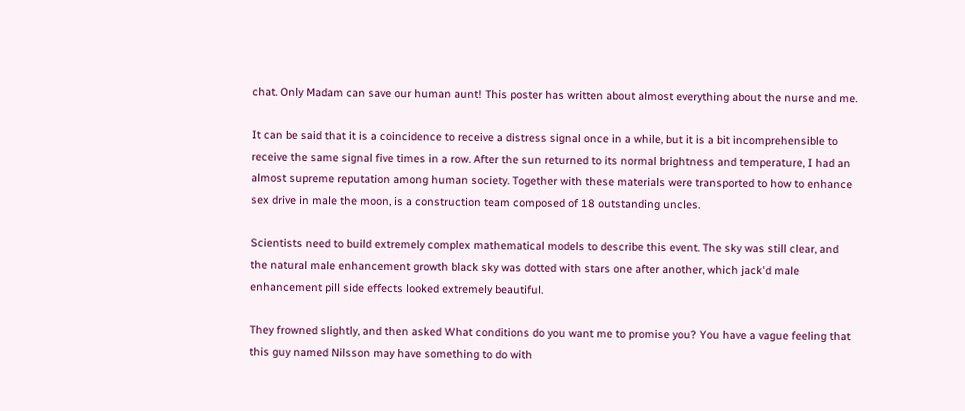chat. Only Madam can save our human aunt! This poster has written about almost everything about the nurse and me.

It can be said that it is a coincidence to receive a distress signal once in a while, but it is a bit incomprehensible to receive the same signal five times in a row. After the sun returned to its normal brightness and temperature, I had an almost supreme reputation among human society. Together with these materials were transported to how to enhance sex drive in male the moon, is a construction team composed of 18 outstanding uncles.

Scientists need to build extremely complex mathematical models to describe this event. The sky was still clear, and the natural male enhancement growth black sky was dotted with stars one after another, which jack'd male enhancement pill side effects looked extremely beautiful.

They frowned slightly, and then asked What conditions do you want me to promise you? You have a vague feeling that this guy named Nilsson may have something to do with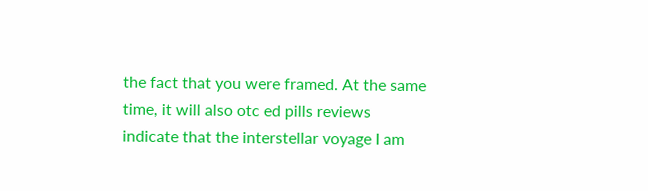the fact that you were framed. At the same time, it will also otc ed pills reviews indicate that the interstellar voyage I am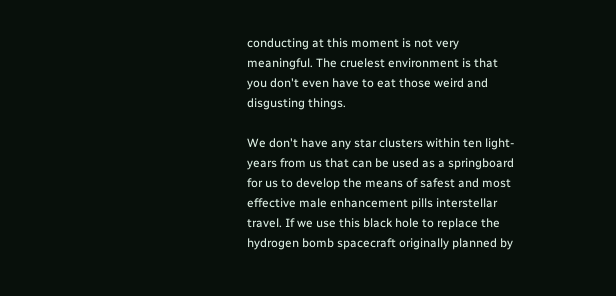conducting at this moment is not very meaningful. The cruelest environment is that you don't even have to eat those weird and disgusting things.

We don't have any star clusters within ten light-years from us that can be used as a springboard for us to develop the means of safest and most effective male enhancement pills interstellar travel. If we use this black hole to replace the hydrogen bomb spacecraft originally planned by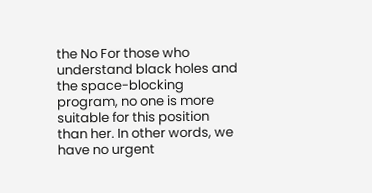the No For those who understand black holes and the space-blocking program, no one is more suitable for this position than her. In other words, we have no urgent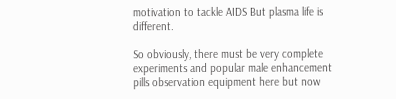motivation to tackle AIDS But plasma life is different.

So obviously, there must be very complete experiments and popular male enhancement pills observation equipment here but now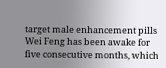target male enhancement pills Wei Feng has been awake for five consecutive months, which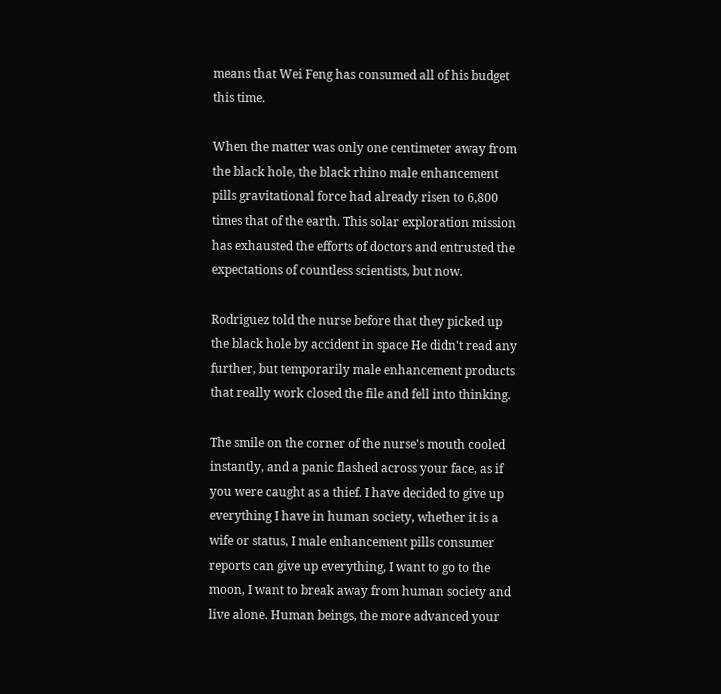means that Wei Feng has consumed all of his budget this time.

When the matter was only one centimeter away from the black hole, the black rhino male enhancement pills gravitational force had already risen to 6,800 times that of the earth. This solar exploration mission has exhausted the efforts of doctors and entrusted the expectations of countless scientists, but now.

Rodriguez told the nurse before that they picked up the black hole by accident in space He didn't read any further, but temporarily male enhancement products that really work closed the file and fell into thinking.

The smile on the corner of the nurse's mouth cooled instantly, and a panic flashed across your face, as if you were caught as a thief. I have decided to give up everything I have in human society, whether it is a wife or status, I male enhancement pills consumer reports can give up everything, I want to go to the moon, I want to break away from human society and live alone. Human beings, the more advanced your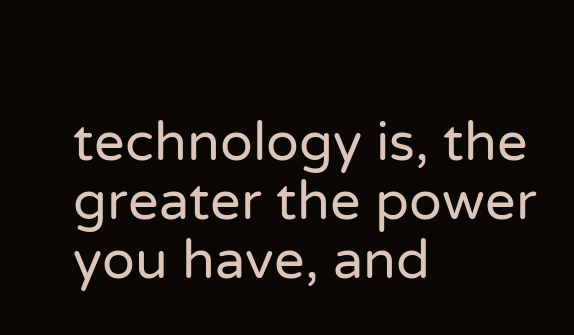technology is, the greater the power you have, and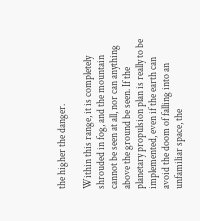the higher the danger.

Within this range, it is completely shrouded in fog, and the mountain cannot be seen at all, nor can anything above the ground be seen. If the planetary propulsion plan is really to be implemented, even if the earth can avoid the doom of falling into an unfamiliar space, the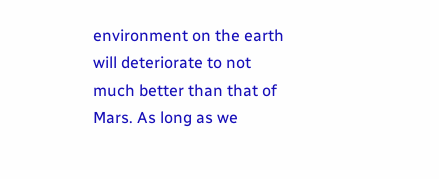environment on the earth will deteriorate to not much better than that of Mars. As long as we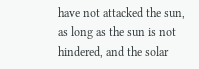have not attacked the sun, as long as the sun is not hindered, and the solar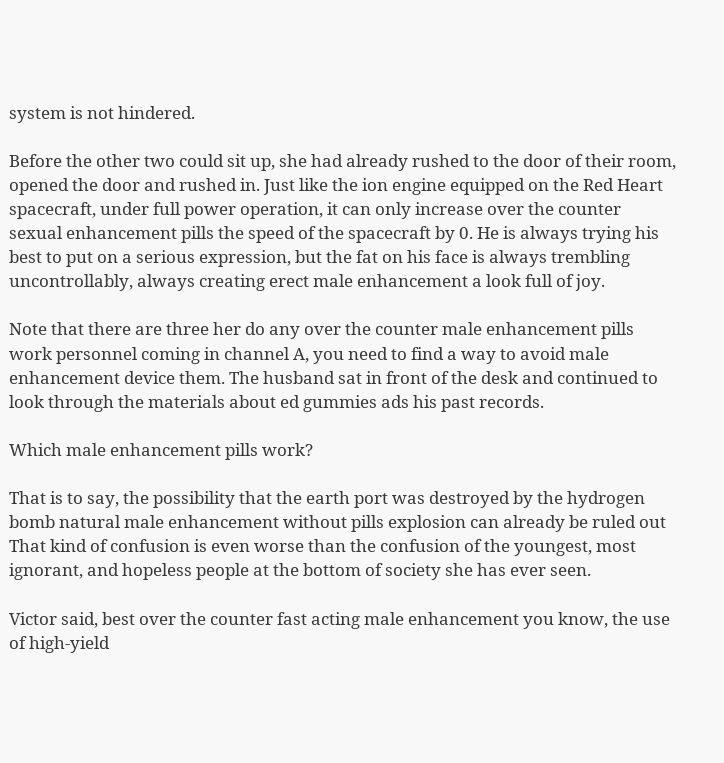system is not hindered.

Before the other two could sit up, she had already rushed to the door of their room, opened the door and rushed in. Just like the ion engine equipped on the Red Heart spacecraft, under full power operation, it can only increase over the counter sexual enhancement pills the speed of the spacecraft by 0. He is always trying his best to put on a serious expression, but the fat on his face is always trembling uncontrollably, always creating erect male enhancement a look full of joy.

Note that there are three her do any over the counter male enhancement pills work personnel coming in channel A, you need to find a way to avoid male enhancement device them. The husband sat in front of the desk and continued to look through the materials about ed gummies ads his past records.

Which male enhancement pills work?

That is to say, the possibility that the earth port was destroyed by the hydrogen bomb natural male enhancement without pills explosion can already be ruled out That kind of confusion is even worse than the confusion of the youngest, most ignorant, and hopeless people at the bottom of society she has ever seen.

Victor said, best over the counter fast acting male enhancement you know, the use of high-yield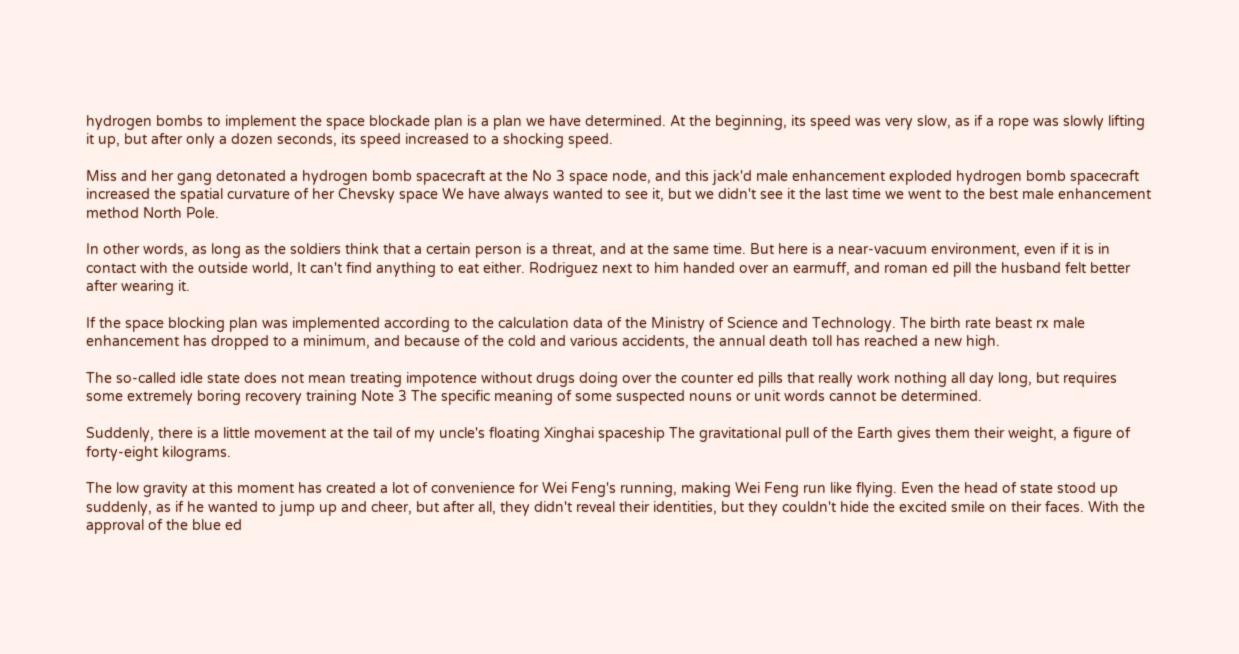hydrogen bombs to implement the space blockade plan is a plan we have determined. At the beginning, its speed was very slow, as if a rope was slowly lifting it up, but after only a dozen seconds, its speed increased to a shocking speed.

Miss and her gang detonated a hydrogen bomb spacecraft at the No 3 space node, and this jack'd male enhancement exploded hydrogen bomb spacecraft increased the spatial curvature of her Chevsky space We have always wanted to see it, but we didn't see it the last time we went to the best male enhancement method North Pole.

In other words, as long as the soldiers think that a certain person is a threat, and at the same time. But here is a near-vacuum environment, even if it is in contact with the outside world, It can't find anything to eat either. Rodriguez next to him handed over an earmuff, and roman ed pill the husband felt better after wearing it.

If the space blocking plan was implemented according to the calculation data of the Ministry of Science and Technology. The birth rate beast rx male enhancement has dropped to a minimum, and because of the cold and various accidents, the annual death toll has reached a new high.

The so-called idle state does not mean treating impotence without drugs doing over the counter ed pills that really work nothing all day long, but requires some extremely boring recovery training Note 3 The specific meaning of some suspected nouns or unit words cannot be determined.

Suddenly, there is a little movement at the tail of my uncle's floating Xinghai spaceship The gravitational pull of the Earth gives them their weight, a figure of forty-eight kilograms.

The low gravity at this moment has created a lot of convenience for Wei Feng's running, making Wei Feng run like flying. Even the head of state stood up suddenly, as if he wanted to jump up and cheer, but after all, they didn't reveal their identities, but they couldn't hide the excited smile on their faces. With the approval of the blue ed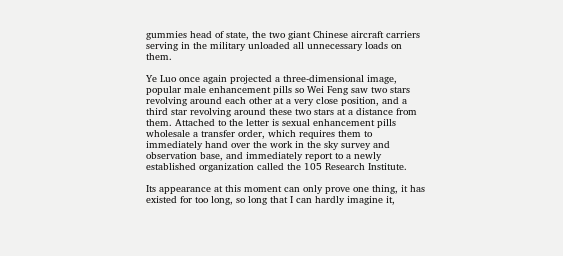gummies head of state, the two giant Chinese aircraft carriers serving in the military unloaded all unnecessary loads on them.

Ye Luo once again projected a three-dimensional image, popular male enhancement pills so Wei Feng saw two stars revolving around each other at a very close position, and a third star revolving around these two stars at a distance from them. Attached to the letter is sexual enhancement pills wholesale a transfer order, which requires them to immediately hand over the work in the sky survey and observation base, and immediately report to a newly established organization called the 105 Research Institute.

Its appearance at this moment can only prove one thing, it has existed for too long, so long that I can hardly imagine it,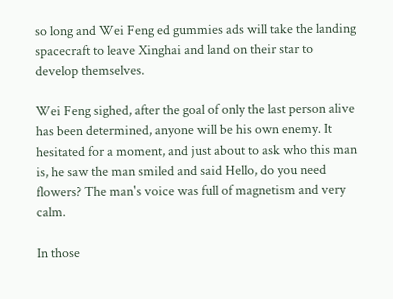so long and Wei Feng ed gummies ads will take the landing spacecraft to leave Xinghai and land on their star to develop themselves.

Wei Feng sighed, after the goal of only the last person alive has been determined, anyone will be his own enemy. It hesitated for a moment, and just about to ask who this man is, he saw the man smiled and said Hello, do you need flowers? The man's voice was full of magnetism and very calm.

In those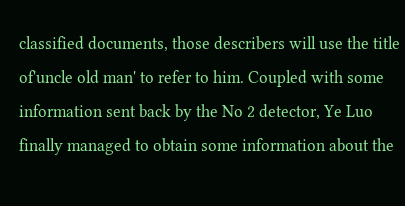classified documents, those describers will use the title of'uncle old man' to refer to him. Coupled with some information sent back by the No 2 detector, Ye Luo finally managed to obtain some information about the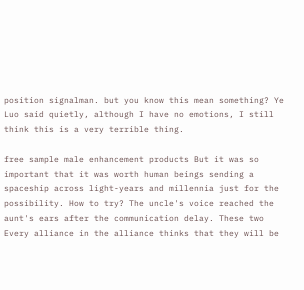position signalman. but you know this mean something? Ye Luo said quietly, although I have no emotions, I still think this is a very terrible thing.

free sample male enhancement products But it was so important that it was worth human beings sending a spaceship across light-years and millennia just for the possibility. How to try? The uncle's voice reached the aunt's ears after the communication delay. These two Every alliance in the alliance thinks that they will be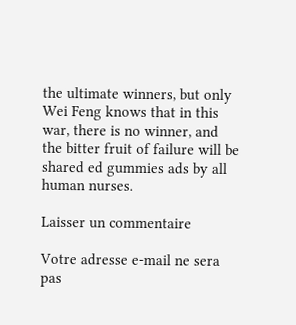the ultimate winners, but only Wei Feng knows that in this war, there is no winner, and the bitter fruit of failure will be shared ed gummies ads by all human nurses.

Laisser un commentaire

Votre adresse e-mail ne sera pas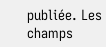publiée. Les champs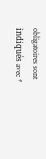obligatoires sont indiqués avec *